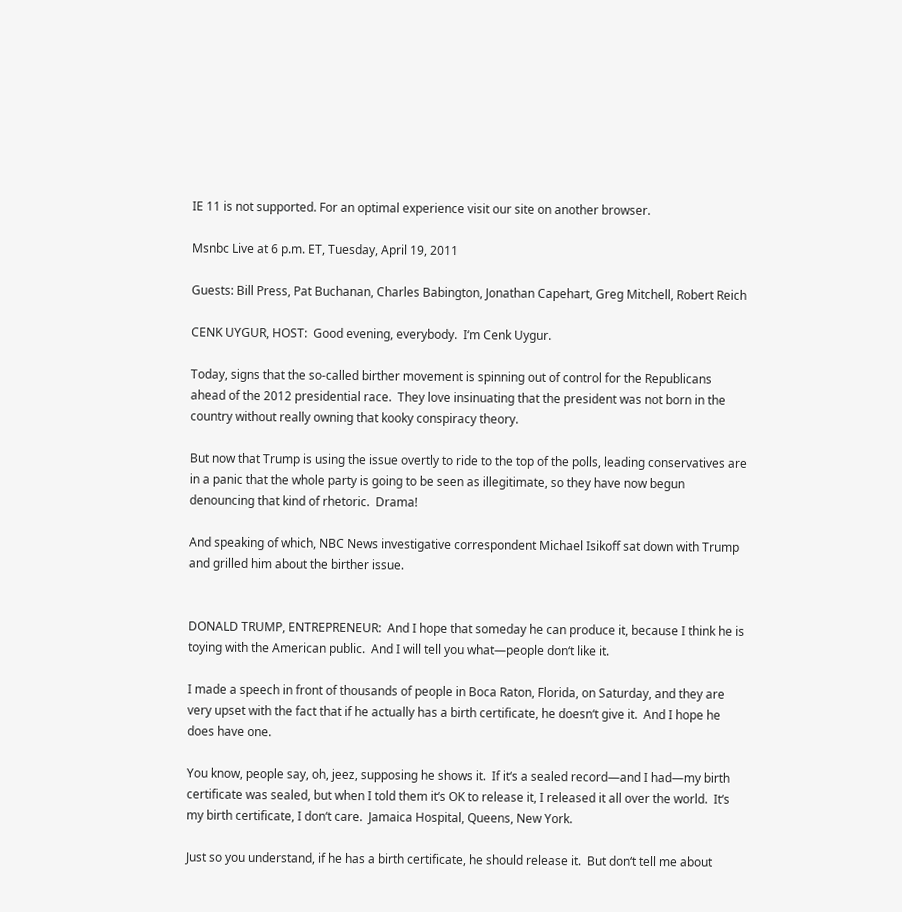IE 11 is not supported. For an optimal experience visit our site on another browser.

Msnbc Live at 6 p.m. ET, Tuesday, April 19, 2011

Guests: Bill Press, Pat Buchanan, Charles Babington, Jonathan Capehart, Greg Mitchell, Robert Reich

CENK UYGUR, HOST:  Good evening, everybody.  I‘m Cenk Uygur.

Today, signs that the so-called birther movement is spinning out of control for the Republicans ahead of the 2012 presidential race.  They love insinuating that the president was not born in the country without really owning that kooky conspiracy theory.

But now that Trump is using the issue overtly to ride to the top of the polls, leading conservatives are in a panic that the whole party is going to be seen as illegitimate, so they have now begun denouncing that kind of rhetoric.  Drama!

And speaking of which, NBC News investigative correspondent Michael Isikoff sat down with Trump and grilled him about the birther issue.


DONALD TRUMP, ENTREPRENEUR:  And I hope that someday he can produce it, because I think he is toying with the American public.  And I will tell you what—people don‘t like it.

I made a speech in front of thousands of people in Boca Raton, Florida, on Saturday, and they are very upset with the fact that if he actually has a birth certificate, he doesn‘t give it.  And I hope he does have one.

You know, people say, oh, jeez, supposing he shows it.  If it‘s a sealed record—and I had—my birth certificate was sealed, but when I told them it‘s OK to release it, I released it all over the world.  It‘s my birth certificate, I don‘t care.  Jamaica Hospital, Queens, New York.

Just so you understand, if he has a birth certificate, he should release it.  But don‘t tell me about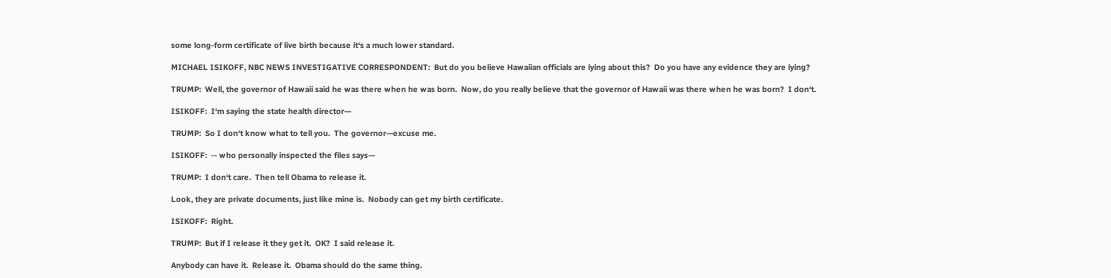some long-form certificate of live birth because it‘s a much lower standard.

MICHAEL ISIKOFF, NBC NEWS INVESTIGATIVE CORRESPONDENT:  But do you believe Hawaiian officials are lying about this?  Do you have any evidence they are lying?

TRUMP:  Well, the governor of Hawaii said he was there when he was born.  Now, do you really believe that the governor of Hawaii was there when he was born?  I don‘t.

ISIKOFF:  I‘m saying the state health director—

TRUMP:  So I don‘t know what to tell you.  The governor—excuse me.

ISIKOFF:  -- who personally inspected the files says—

TRUMP:  I don‘t care.  Then tell Obama to release it.

Look, they are private documents, just like mine is.  Nobody can get my birth certificate.

ISIKOFF:  Right.

TRUMP:  But if I release it they get it.  OK?  I said release it.

Anybody can have it.  Release it.  Obama should do the same thing.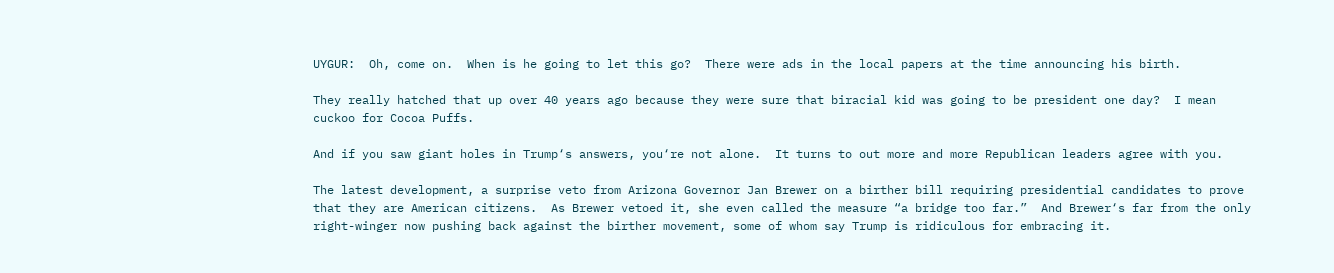UYGUR:  Oh, come on.  When is he going to let this go?  There were ads in the local papers at the time announcing his birth.

They really hatched that up over 40 years ago because they were sure that biracial kid was going to be president one day?  I mean cuckoo for Cocoa Puffs.

And if you saw giant holes in Trump‘s answers, you‘re not alone.  It turns to out more and more Republican leaders agree with you.

The latest development, a surprise veto from Arizona Governor Jan Brewer on a birther bill requiring presidential candidates to prove that they are American citizens.  As Brewer vetoed it, she even called the measure “a bridge too far.”  And Brewer‘s far from the only right-winger now pushing back against the birther movement, some of whom say Trump is ridiculous for embracing it.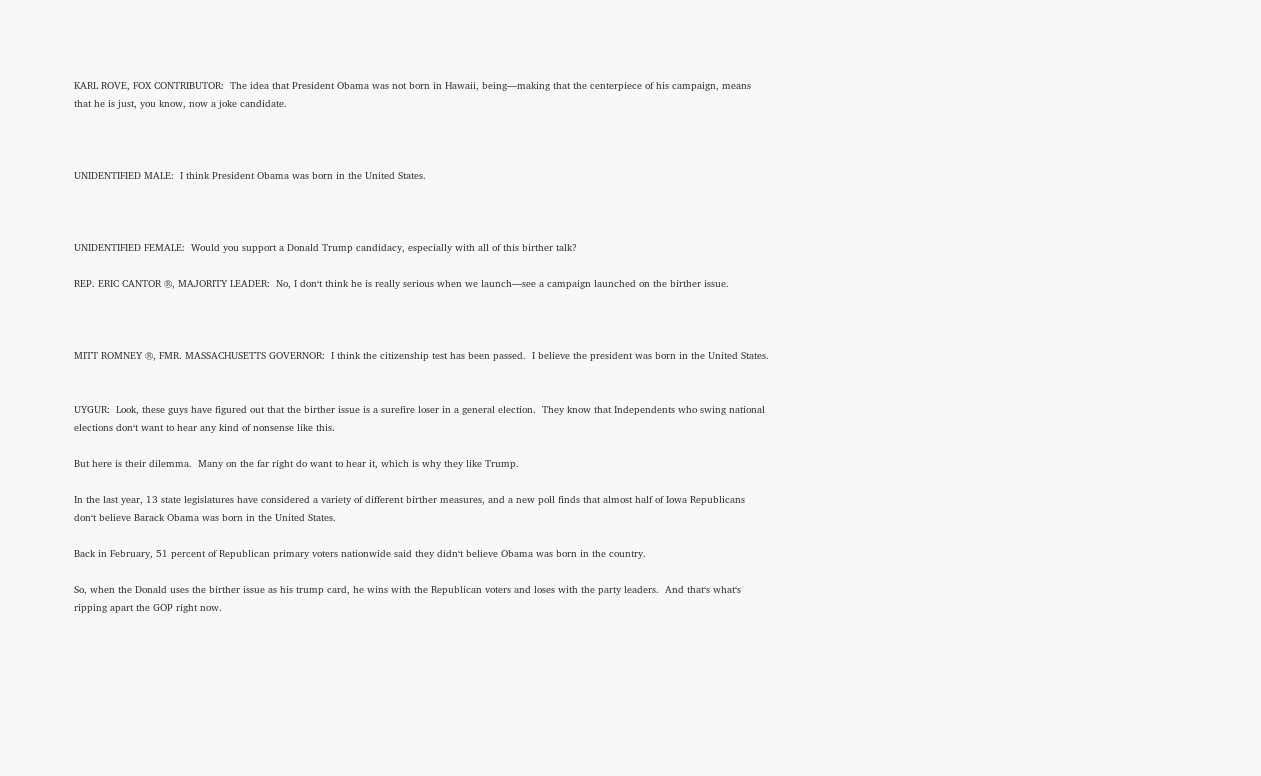KARL ROVE, FOX CONTRIBUTOR:  The idea that President Obama was not born in Hawaii, being—making that the centerpiece of his campaign, means that he is just, you know, now a joke candidate.



UNIDENTIFIED MALE:  I think President Obama was born in the United States.



UNIDENTIFIED FEMALE:  Would you support a Donald Trump candidacy, especially with all of this birther talk?

REP. ERIC CANTOR ®, MAJORITY LEADER:  No, I don‘t think he is really serious when we launch—see a campaign launched on the birther issue.



MITT ROMNEY ®, FMR. MASSACHUSETTS GOVERNOR:  I think the citizenship test has been passed.  I believe the president was born in the United States.


UYGUR:  Look, these guys have figured out that the birther issue is a surefire loser in a general election.  They know that Independents who swing national elections don‘t want to hear any kind of nonsense like this.

But here is their dilemma.  Many on the far right do want to hear it, which is why they like Trump.

In the last year, 13 state legislatures have considered a variety of different birther measures, and a new poll finds that almost half of Iowa Republicans don‘t believe Barack Obama was born in the United States.

Back in February, 51 percent of Republican primary voters nationwide said they didn‘t believe Obama was born in the country.

So, when the Donald uses the birther issue as his trump card, he wins with the Republican voters and loses with the party leaders.  And that‘s what‘s ripping apart the GOP right now.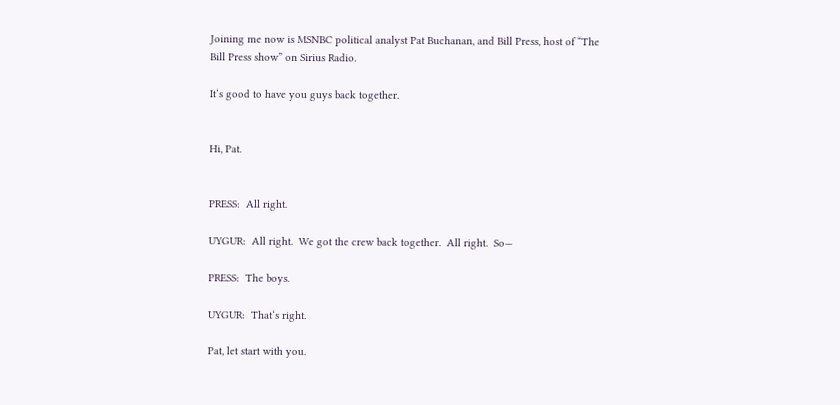Joining me now is MSNBC political analyst Pat Buchanan, and Bill Press, host of “The Bill Press show” on Sirius Radio.

It‘s good to have you guys back together.


Hi, Pat.


PRESS:  All right.

UYGUR:  All right.  We got the crew back together.  All right.  So—

PRESS:  The boys.

UYGUR:  That‘s right.

Pat, let start with you.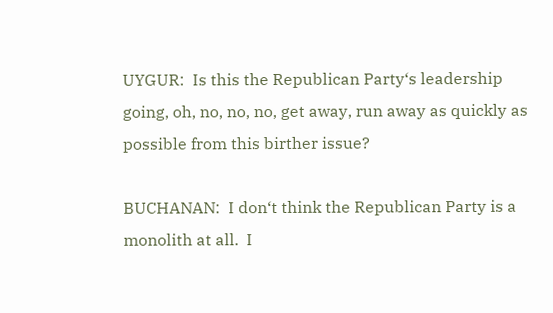UYGUR:  Is this the Republican Party‘s leadership going, oh, no, no, no, get away, run away as quickly as possible from this birther issue?

BUCHANAN:  I don‘t think the Republican Party is a monolith at all.  I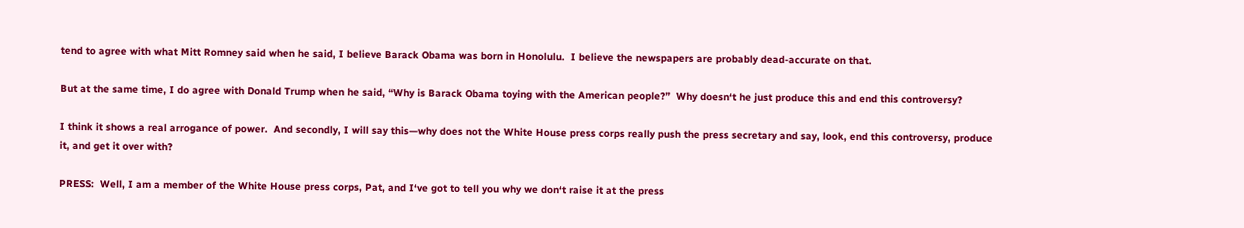tend to agree with what Mitt Romney said when he said, I believe Barack Obama was born in Honolulu.  I believe the newspapers are probably dead-accurate on that.

But at the same time, I do agree with Donald Trump when he said, “Why is Barack Obama toying with the American people?”  Why doesn‘t he just produce this and end this controversy?

I think it shows a real arrogance of power.  And secondly, I will say this—why does not the White House press corps really push the press secretary and say, look, end this controversy, produce it, and get it over with?

PRESS:  Well, I am a member of the White House press corps, Pat, and I‘ve got to tell you why we don‘t raise it at the press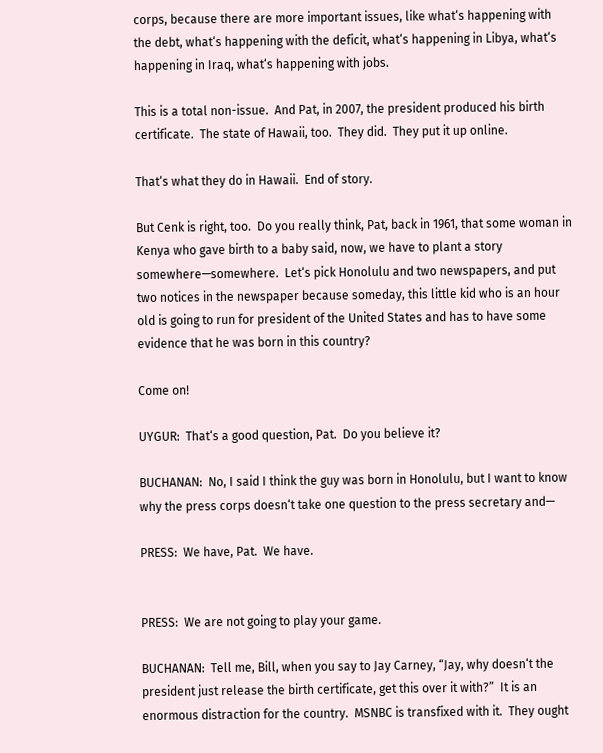corps, because there are more important issues, like what‘s happening with the debt, what‘s happening with the deficit, what‘s happening in Libya, what‘s happening in Iraq, what‘s happening with jobs.

This is a total non-issue.  And Pat, in 2007, the president produced his birth certificate.  The state of Hawaii, too.  They did.  They put it up online.

That‘s what they do in Hawaii.  End of story.

But Cenk is right, too.  Do you really think, Pat, back in 1961, that some woman in Kenya who gave birth to a baby said, now, we have to plant a story somewhere—somewhere.  Let‘s pick Honolulu and two newspapers, and put two notices in the newspaper because someday, this little kid who is an hour old is going to run for president of the United States and has to have some evidence that he was born in this country?

Come on!

UYGUR:  That‘s a good question, Pat.  Do you believe it?

BUCHANAN:  No, I said I think the guy was born in Honolulu, but I want to know why the press corps doesn‘t take one question to the press secretary and—

PRESS:  We have, Pat.  We have.


PRESS:  We are not going to play your game.

BUCHANAN:  Tell me, Bill, when you say to Jay Carney, “Jay, why doesn‘t the president just release the birth certificate, get this over it with?”  It is an enormous distraction for the country.  MSNBC is transfixed with it.  They ought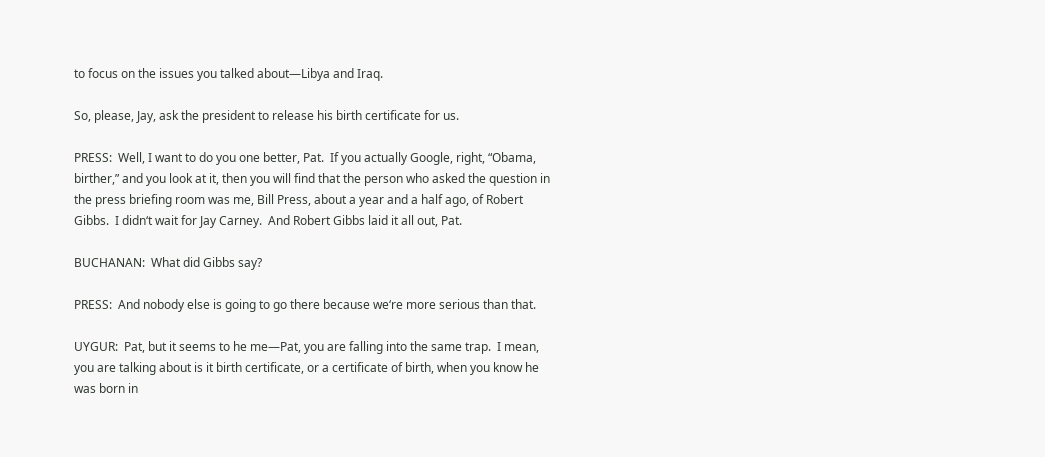to focus on the issues you talked about—Libya and Iraq.

So, please, Jay, ask the president to release his birth certificate for us.

PRESS:  Well, I want to do you one better, Pat.  If you actually Google, right, “Obama, birther,” and you look at it, then you will find that the person who asked the question in the press briefing room was me, Bill Press, about a year and a half ago, of Robert Gibbs.  I didn‘t wait for Jay Carney.  And Robert Gibbs laid it all out, Pat.

BUCHANAN:  What did Gibbs say?

PRESS:  And nobody else is going to go there because we‘re more serious than that.

UYGUR:  Pat, but it seems to he me—Pat, you are falling into the same trap.  I mean, you are talking about is it birth certificate, or a certificate of birth, when you know he was born in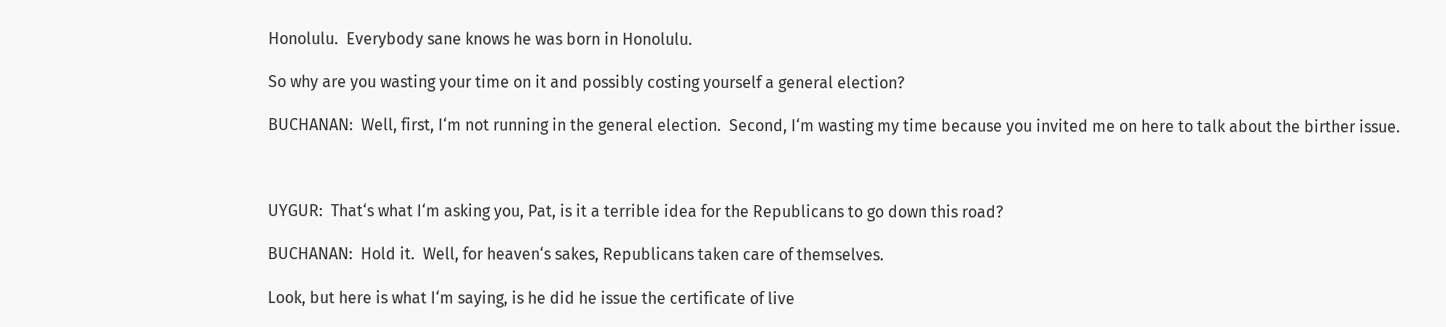Honolulu.  Everybody sane knows he was born in Honolulu.

So why are you wasting your time on it and possibly costing yourself a general election?

BUCHANAN:  Well, first, I‘m not running in the general election.  Second, I‘m wasting my time because you invited me on here to talk about the birther issue.



UYGUR:  That‘s what I‘m asking you, Pat, is it a terrible idea for the Republicans to go down this road?

BUCHANAN:  Hold it.  Well, for heaven‘s sakes, Republicans taken care of themselves.

Look, but here is what I‘m saying, is he did he issue the certificate of live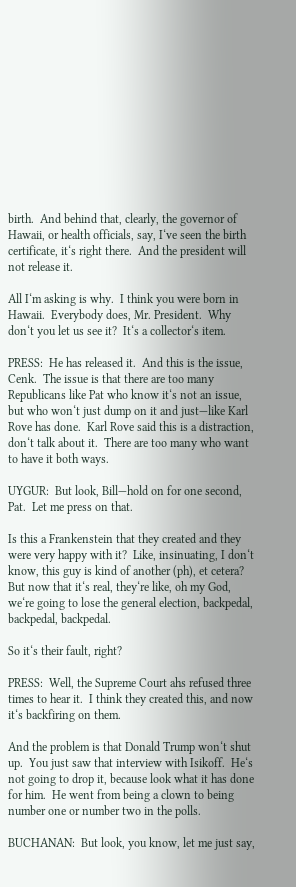birth.  And behind that, clearly, the governor of Hawaii, or health officials, say, I‘ve seen the birth certificate, it‘s right there.  And the president will not release it.

All I‘m asking is why.  I think you were born in Hawaii.  Everybody does, Mr. President.  Why don‘t you let us see it?  It‘s a collector‘s item.

PRESS:  He has released it.  And this is the issue, Cenk.  The issue is that there are too many Republicans like Pat who know it‘s not an issue, but who won‘t just dump on it and just—like Karl Rove has done.  Karl Rove said this is a distraction, don‘t talk about it.  There are too many who want to have it both ways.

UYGUR:  But look, Bill—hold on for one second, Pat.  Let me press on that.

Is this a Frankenstein that they created and they were very happy with it?  Like, insinuating, I don‘t know, this guy is kind of another (ph), et cetera?  But now that it‘s real, they‘re like, oh my God, we‘re going to lose the general election, backpedal, backpedal, backpedal.

So it‘s their fault, right?

PRESS:  Well, the Supreme Court ahs refused three times to hear it.  I think they created this, and now it‘s backfiring on them.

And the problem is that Donald Trump won‘t shut up.  You just saw that interview with Isikoff.  He‘s not going to drop it, because look what it has done for him.  He went from being a clown to being number one or number two in the polls.

BUCHANAN:  But look, you know, let me just say,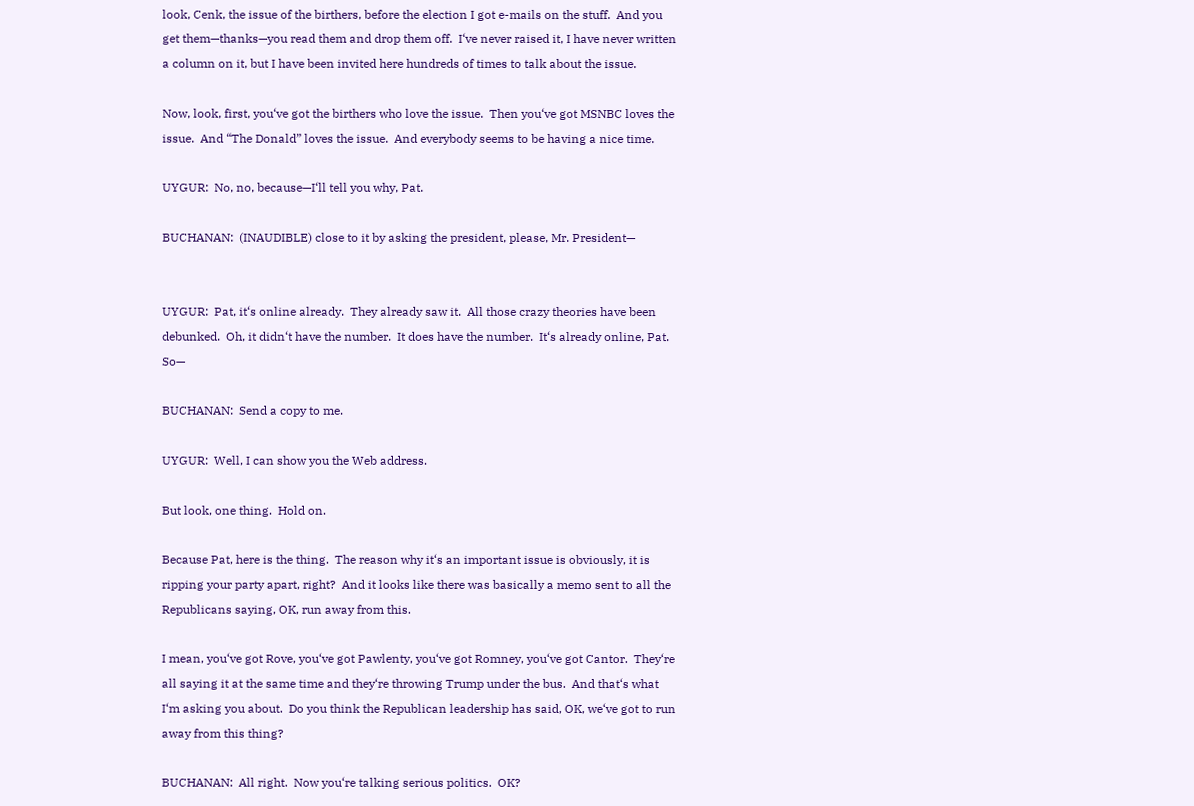look, Cenk, the issue of the birthers, before the election I got e-mails on the stuff.  And you get them—thanks—you read them and drop them off.  I‘ve never raised it, I have never written a column on it, but I have been invited here hundreds of times to talk about the issue.

Now, look, first, you‘ve got the birthers who love the issue.  Then you‘ve got MSNBC loves the issue.  And “The Donald” loves the issue.  And everybody seems to be having a nice time.

UYGUR:  No, no, because—I‘ll tell you why, Pat.

BUCHANAN:  (INAUDIBLE) close to it by asking the president, please, Mr. President—


UYGUR:  Pat, it‘s online already.  They already saw it.  All those crazy theories have been debunked.  Oh, it didn‘t have the number.  It does have the number.  It‘s already online, Pat.  So—

BUCHANAN:  Send a copy to me.

UYGUR:  Well, I can show you the Web address.

But look, one thing.  Hold on.

Because Pat, here is the thing.  The reason why it‘s an important issue is obviously, it is ripping your party apart, right?  And it looks like there was basically a memo sent to all the Republicans saying, OK, run away from this.

I mean, you‘ve got Rove, you‘ve got Pawlenty, you‘ve got Romney, you‘ve got Cantor.  They‘re all saying it at the same time and they‘re throwing Trump under the bus.  And that‘s what I‘m asking you about.  Do you think the Republican leadership has said, OK, we‘ve got to run away from this thing?

BUCHANAN:  All right.  Now you‘re talking serious politics.  OK?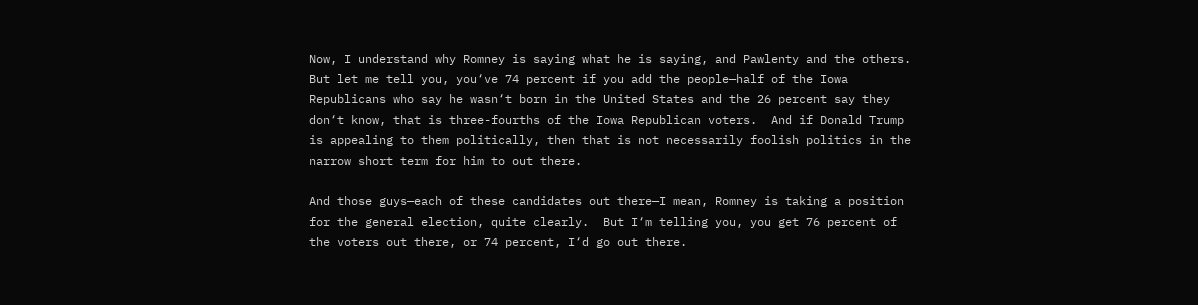Now, I understand why Romney is saying what he is saying, and Pawlenty and the others.  But let me tell you, you‘ve 74 percent if you add the people—half of the Iowa Republicans who say he wasn‘t born in the United States and the 26 percent say they don‘t know, that is three-fourths of the Iowa Republican voters.  And if Donald Trump is appealing to them politically, then that is not necessarily foolish politics in the narrow short term for him to out there.

And those guys—each of these candidates out there—I mean, Romney is taking a position for the general election, quite clearly.  But I‘m telling you, you get 76 percent of the voters out there, or 74 percent, I‘d go out there.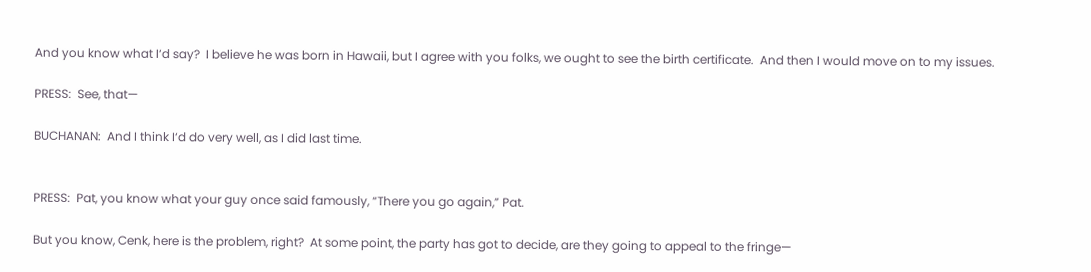And you know what I‘d say?  I believe he was born in Hawaii, but I agree with you folks, we ought to see the birth certificate.  And then I would move on to my issues.

PRESS:  See, that—

BUCHANAN:  And I think I‘d do very well, as I did last time.


PRESS:  Pat, you know what your guy once said famously, “There you go again,” Pat.

But you know, Cenk, here is the problem, right?  At some point, the party has got to decide, are they going to appeal to the fringe—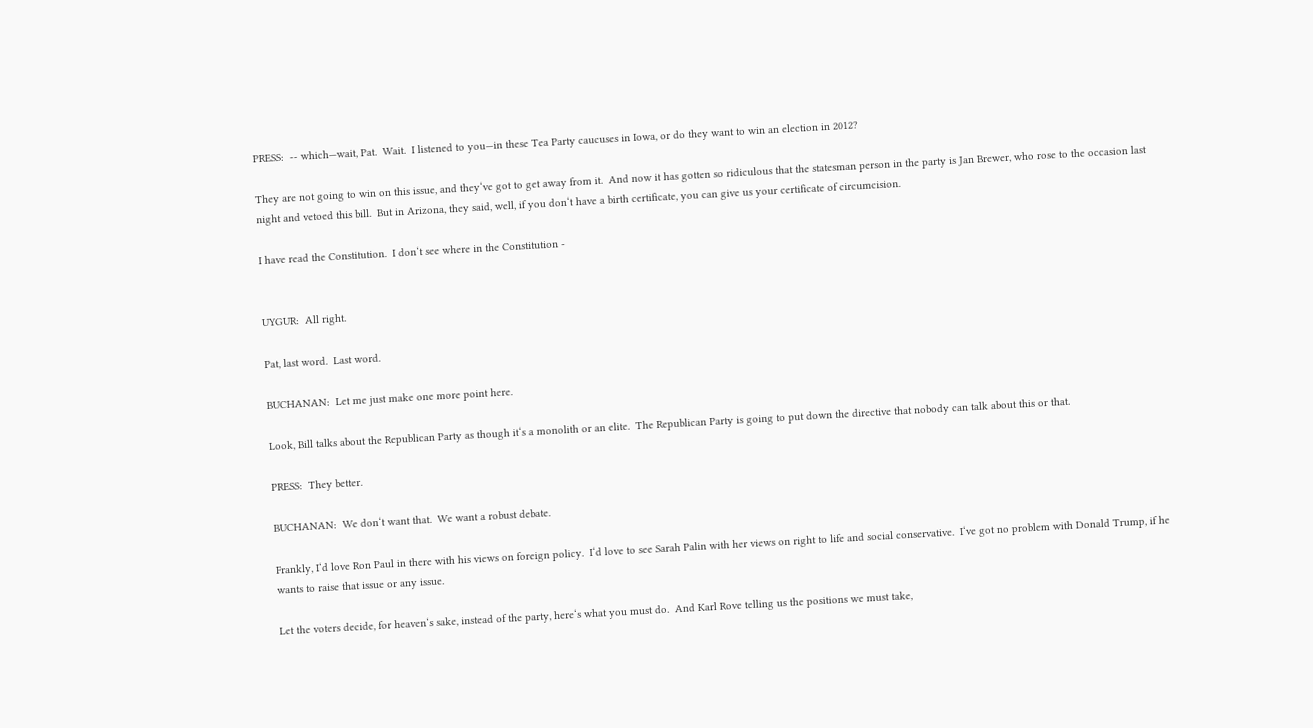PRESS:  -- which—wait, Pat.  Wait.  I listened to you—in these Tea Party caucuses in Iowa, or do they want to win an election in 2012?

They are not going to win on this issue, and they‘ve got to get away from it.  And now it has gotten so ridiculous that the statesman person in the party is Jan Brewer, who rose to the occasion last night and vetoed this bill.  But in Arizona, they said, well, if you don‘t have a birth certificate, you can give us your certificate of circumcision.

I have read the Constitution.  I don‘t see where in the Constitution -


UYGUR:  All right.

Pat, last word.  Last word.

BUCHANAN:  Let me just make one more point here.

Look, Bill talks about the Republican Party as though it‘s a monolith or an elite.  The Republican Party is going to put down the directive that nobody can talk about this or that.

PRESS:  They better.

BUCHANAN:  We don‘t want that.  We want a robust debate.

Frankly, I‘d love Ron Paul in there with his views on foreign policy.  I‘d love to see Sarah Palin with her views on right to life and social conservative.  I‘ve got no problem with Donald Trump, if he wants to raise that issue or any issue.

Let the voters decide, for heaven‘s sake, instead of the party, here‘s what you must do.  And Karl Rove telling us the positions we must take,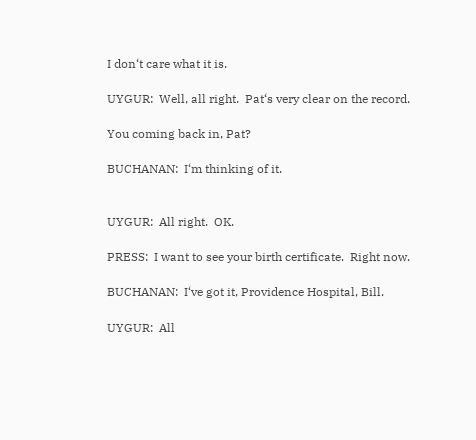I don‘t care what it is.

UYGUR:  Well, all right.  Pat‘s very clear on the record.

You coming back in, Pat?

BUCHANAN:  I‘m thinking of it.


UYGUR:  All right.  OK.

PRESS:  I want to see your birth certificate.  Right now.

BUCHANAN:  I‘ve got it, Providence Hospital, Bill.

UYGUR:  All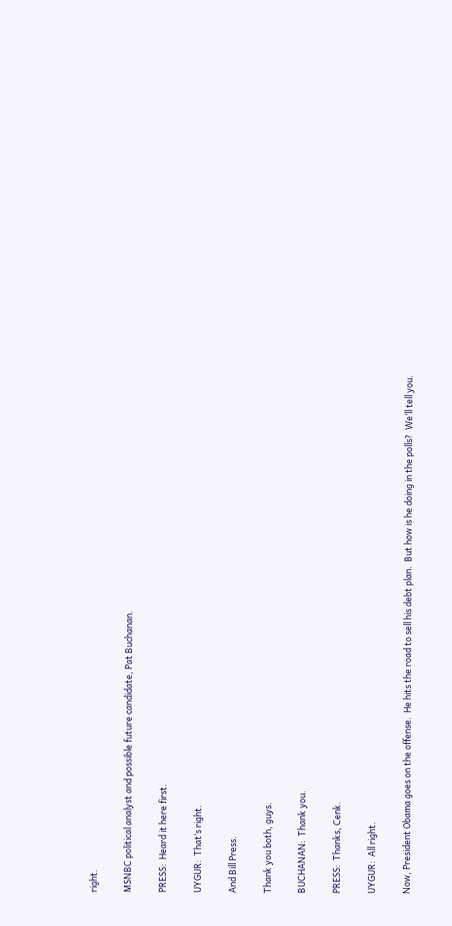right.

MSNBC political analyst and possible future candidate, Pat Buchanan.

PRESS:  Heard it here first.

UYGUR:  That‘s right.

And Bill Press.

Thank you both, guys.

BUCHANAN:  Thank you.

PRESS:  Thanks, Cenk.

UYGUR:  All right.

Now, President Obama goes on the offense.  He hits the road to sell his debt plan.  But how is he doing in the polls?  We‘ll tell you.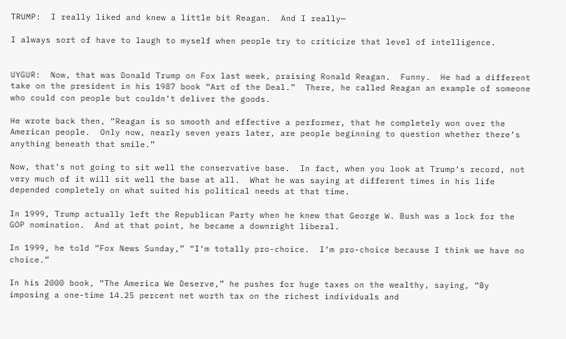TRUMP:  I really liked and knew a little bit Reagan.  And I really—

I always sort of have to laugh to myself when people try to criticize that level of intelligence.


UYGUR:  Now, that was Donald Trump on Fox last week, praising Ronald Reagan.  Funny.  He had a different take on the president in his 1987 book “Art of the Deal.”  There, he called Reagan an example of someone who could con people but couldn‘t deliver the goods.

He wrote back then, “Reagan is so smooth and effective a performer, that he completely won over the American people.  Only now, nearly seven years later, are people beginning to question whether there‘s anything beneath that smile.”

Now, that‘s not going to sit well the conservative base.  In fact, when you look at Trump‘s record, not very much of it will sit well the base at all.  What he was saying at different times in his life depended completely on what suited his political needs at that time.

In 1999, Trump actually left the Republican Party when he knew that George W. Bush was a lock for the GOP nomination.  And at that point, he became a downright liberal.

In 1999, he told “Fox News Sunday,” “I‘m totally pro-choice.  I‘m pro-choice because I think we have no choice.”

In his 2000 book, “The America We Deserve,” he pushes for huge taxes on the wealthy, saying, “By imposing a one-time 14.25 percent net worth tax on the richest individuals and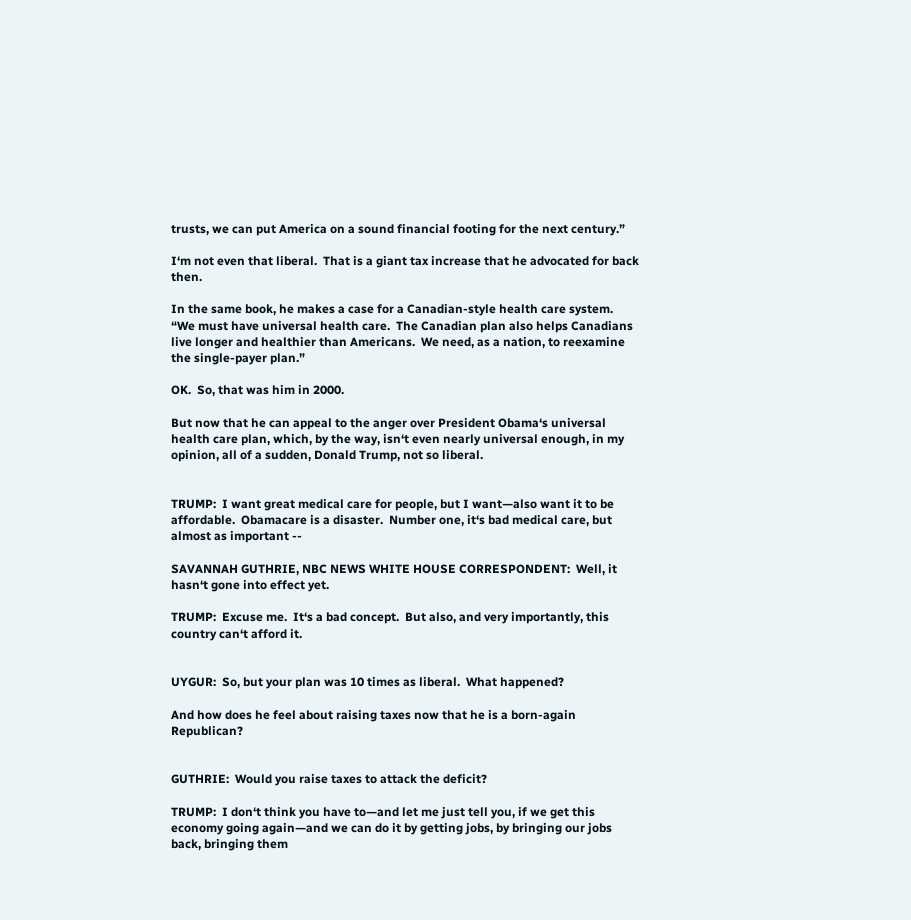trusts, we can put America on a sound financial footing for the next century.”

I‘m not even that liberal.  That is a giant tax increase that he advocated for back then.

In the same book, he makes a case for a Canadian-style health care system.  “We must have universal health care.  The Canadian plan also helps Canadians live longer and healthier than Americans.  We need, as a nation, to reexamine the single-payer plan.”

OK.  So, that was him in 2000.

But now that he can appeal to the anger over President Obama‘s universal health care plan, which, by the way, isn‘t even nearly universal enough, in my opinion, all of a sudden, Donald Trump, not so liberal.


TRUMP:  I want great medical care for people, but I want—also want it to be affordable.  Obamacare is a disaster.  Number one, it‘s bad medical care, but almost as important --

SAVANNAH GUTHRIE, NBC NEWS WHITE HOUSE CORRESPONDENT:  Well, it hasn‘t gone into effect yet.

TRUMP:  Excuse me.  It‘s a bad concept.  But also, and very importantly, this country can‘t afford it.


UYGUR:  So, but your plan was 10 times as liberal.  What happened?

And how does he feel about raising taxes now that he is a born-again Republican?


GUTHRIE:  Would you raise taxes to attack the deficit?

TRUMP:  I don‘t think you have to—and let me just tell you, if we get this economy going again—and we can do it by getting jobs, by bringing our jobs back, bringing them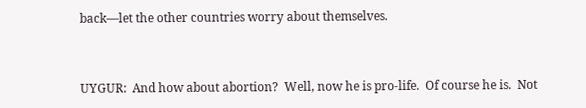back—let the other countries worry about themselves.


UYGUR:  And how about abortion?  Well, now he is pro-life.  Of course he is.  Not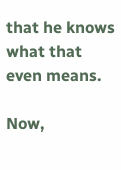that he knows what that even means.

Now,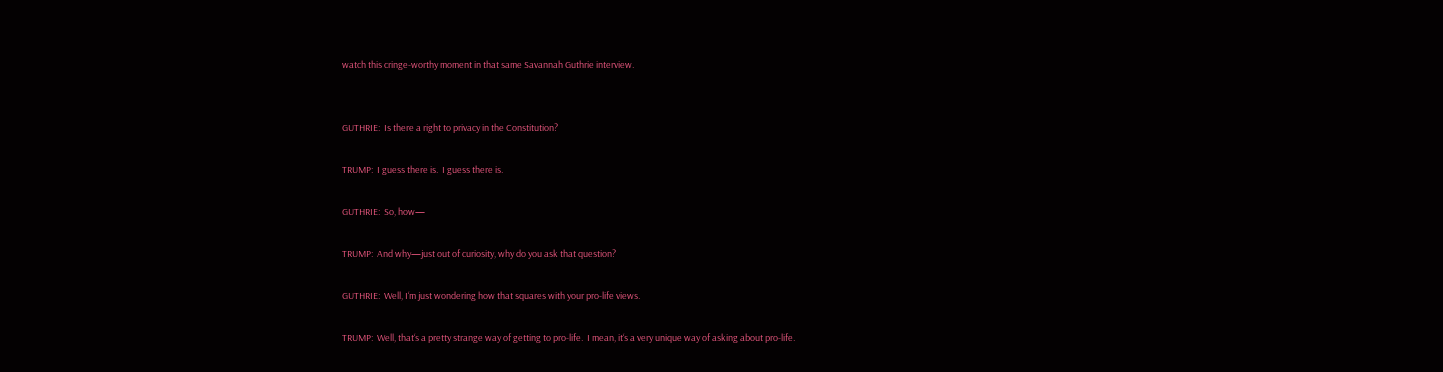watch this cringe-worthy moment in that same Savannah Guthrie interview.


GUTHRIE:  Is there a right to privacy in the Constitution?

TRUMP:  I guess there is.  I guess there is.

GUTHRIE:  So, how—

TRUMP:  And why—just out of curiosity, why do you ask that question?

GUTHRIE:  Well, I‘m just wondering how that squares with your pro-life views.

TRUMP:  Well, that‘s a pretty strange way of getting to pro-life.  I mean, it‘s a very unique way of asking about pro-life.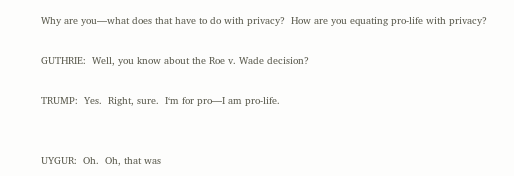Why are you—what does that have to do with privacy?  How are you equating pro-life with privacy?

GUTHRIE:  Well, you know about the Roe v. Wade decision?

TRUMP:  Yes.  Right, sure.  I‘m for pro—I am pro-life.


UYGUR:  Oh.  Oh, that was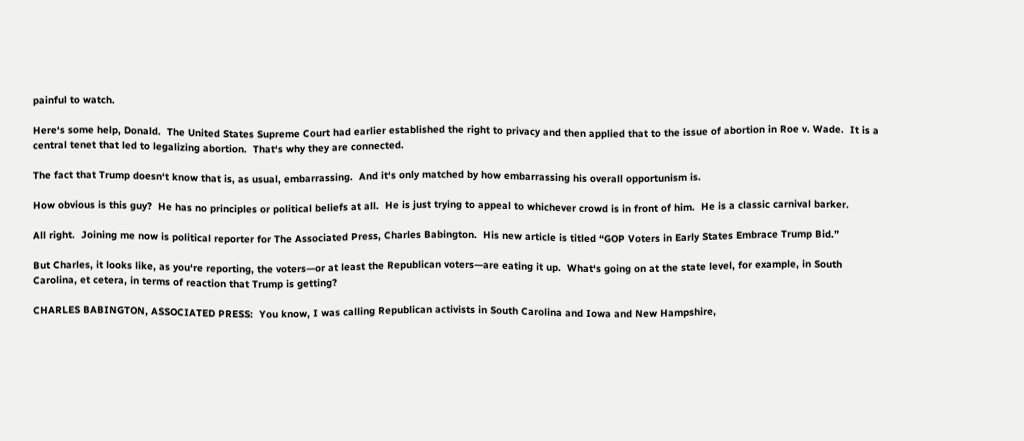painful to watch.

Here‘s some help, Donald.  The United States Supreme Court had earlier established the right to privacy and then applied that to the issue of abortion in Roe v. Wade.  It is a central tenet that led to legalizing abortion.  That‘s why they are connected.

The fact that Trump doesn‘t know that is, as usual, embarrassing.  And it‘s only matched by how embarrassing his overall opportunism is.

How obvious is this guy?  He has no principles or political beliefs at all.  He is just trying to appeal to whichever crowd is in front of him.  He is a classic carnival barker.

All right.  Joining me now is political reporter for The Associated Press, Charles Babington.  His new article is titled “GOP Voters in Early States Embrace Trump Bid.”

But Charles, it looks like, as you‘re reporting, the voters—or at least the Republican voters—are eating it up.  What‘s going on at the state level, for example, in South Carolina, et cetera, in terms of reaction that Trump is getting?

CHARLES BABINGTON, ASSOCIATED PRESS:  You know, I was calling Republican activists in South Carolina and Iowa and New Hampshire,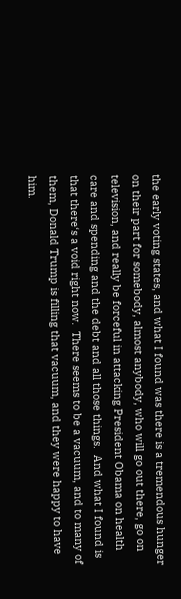the early voting states, and what I found was there is a tremendous hunger on their part for somebody, almost anybody, who will go out there, go on television, and really be forceful in attacking President Obama on health care and spending and the debt and all those things.  And what I found is that there‘s a void right now.  There seems to be a vacuum, and to many of them, Donald Trump is filling that vacuum, and they were happy to have him.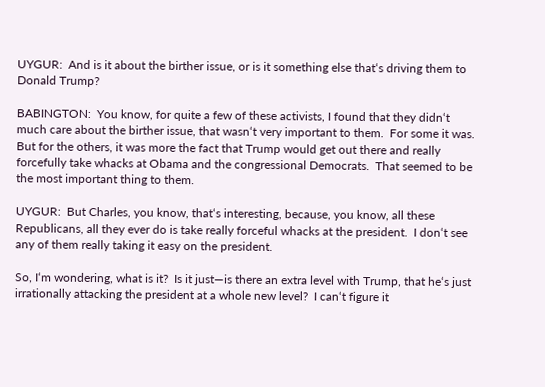UYGUR:  And is it about the birther issue, or is it something else that‘s driving them to Donald Trump?

BABINGTON:  You know, for quite a few of these activists, I found that they didn‘t much care about the birther issue, that wasn‘t very important to them.  For some it was.  But for the others, it was more the fact that Trump would get out there and really forcefully take whacks at Obama and the congressional Democrats.  That seemed to be the most important thing to them.

UYGUR:  But Charles, you know, that‘s interesting, because, you know, all these Republicans, all they ever do is take really forceful whacks at the president.  I don‘t see any of them really taking it easy on the president.

So, I‘m wondering, what is it?  Is it just—is there an extra level with Trump, that he‘s just irrationally attacking the president at a whole new level?  I can‘t figure it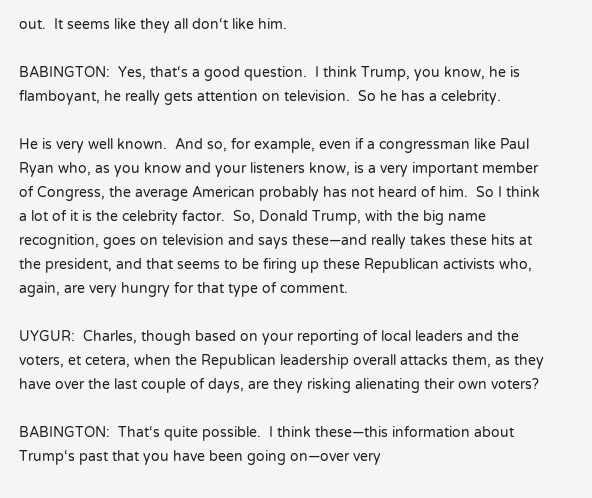out.  It seems like they all don‘t like him.

BABINGTON:  Yes, that‘s a good question.  I think Trump, you know, he is flamboyant, he really gets attention on television.  So he has a celebrity.

He is very well known.  And so, for example, even if a congressman like Paul Ryan who, as you know and your listeners know, is a very important member of Congress, the average American probably has not heard of him.  So I think a lot of it is the celebrity factor.  So, Donald Trump, with the big name recognition, goes on television and says these—and really takes these hits at the president, and that seems to be firing up these Republican activists who, again, are very hungry for that type of comment.

UYGUR:  Charles, though based on your reporting of local leaders and the voters, et cetera, when the Republican leadership overall attacks them, as they have over the last couple of days, are they risking alienating their own voters?

BABINGTON:  That‘s quite possible.  I think these—this information about Trump‘s past that you have been going on—over very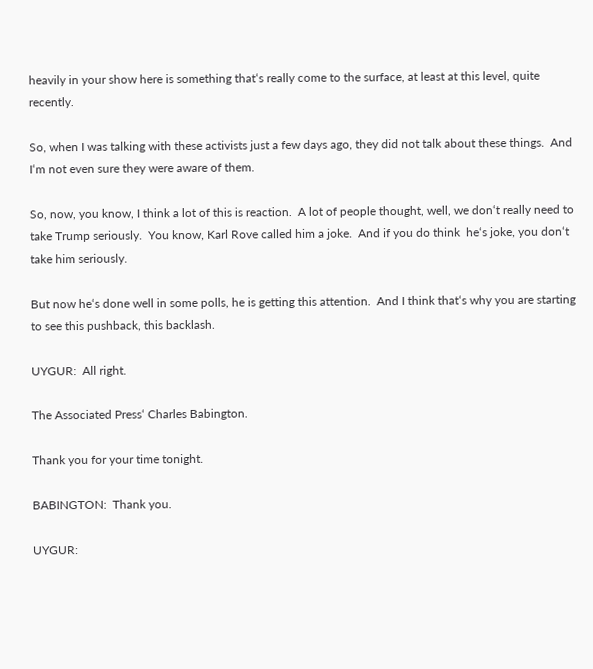heavily in your show here is something that‘s really come to the surface, at least at this level, quite recently.

So, when I was talking with these activists just a few days ago, they did not talk about these things.  And I‘m not even sure they were aware of them.

So, now, you know, I think a lot of this is reaction.  A lot of people thought, well, we don‘t really need to take Trump seriously.  You know, Karl Rove called him a joke.  And if you do think  he‘s joke, you don‘t take him seriously.

But now he‘s done well in some polls, he is getting this attention.  And I think that‘s why you are starting to see this pushback, this backlash.

UYGUR:  All right.

The Associated Press‘ Charles Babington.

Thank you for your time tonight.

BABINGTON:  Thank you.

UYGUR: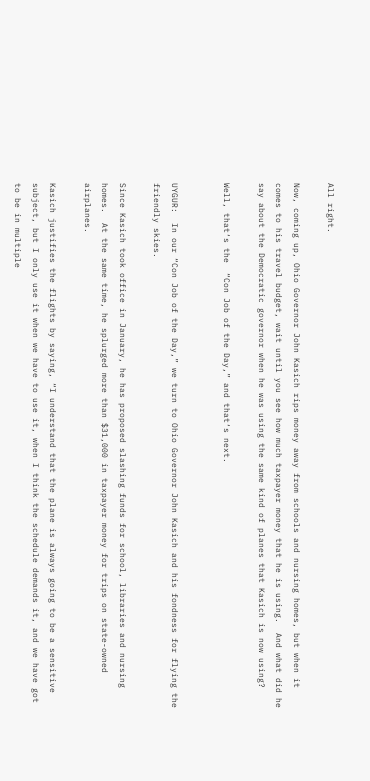All right.

Now, coming up, Ohio Governor John Kasich rips money away from schools and nursing homes, but when it comes to his travel budget, wait until you see how much taxpayer money that he is using.  And what did he say about the Democratic governor when he was using the same kind of planes that Kasich is now using?

Well, that‘s the  “Con Job of the Day,” and that‘s next.


UYGUR:  In our “Con Job of the Day,” we turn to Ohio Governor John Kasich and his fondness for flying the friendly skies.

Since Kasich took office in January, he has proposed slashing funds for school, libraries and nursing homes.  At the same time, he splurged more than $31,000 in taxpayer money for trips on state-owned airplanes.

Kasich justifies the flights by saying, “I understand that the plane is always going to be a sensitive subject, but I only use it when we have to use it, when I think the schedule demands it, and we have got to be in multiple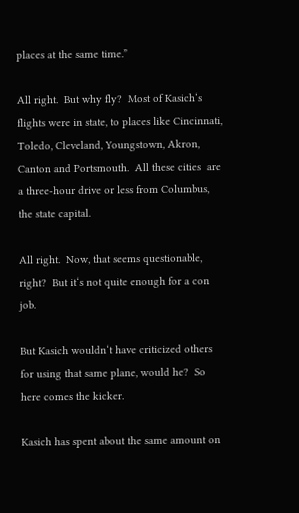places at the same time.”

All right.  But why fly?  Most of Kasich‘s flights were in state, to places like Cincinnati, Toledo, Cleveland, Youngstown, Akron, Canton and Portsmouth.  All these cities  are a three-hour drive or less from Columbus, the state capital.

All right.  Now, that seems questionable, right?  But it‘s not quite enough for a con job.

But Kasich wouldn‘t have criticized others for using that same plane, would he?  So here comes the kicker.

Kasich has spent about the same amount on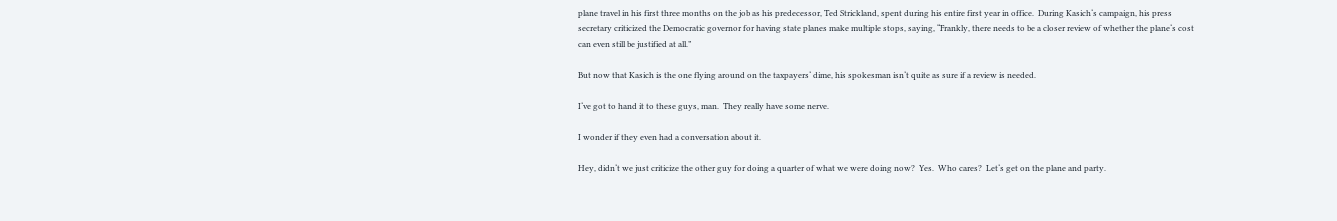plane travel in his first three months on the job as his predecessor, Ted Strickland, spent during his entire first year in office.  During Kasich‘s campaign, his press secretary criticized the Democratic governor for having state planes make multiple stops, saying, “Frankly, there needs to be a closer review of whether the plane‘s cost can even still be justified at all.”

But now that Kasich is the one flying around on the taxpayers‘ dime, his spokesman isn‘t quite as sure if a review is needed.

I‘ve got to hand it to these guys, man.  They really have some nerve.

I wonder if they even had a conversation about it.

Hey, didn‘t we just criticize the other guy for doing a quarter of what we were doing now?  Yes.  Who cares?  Let‘s get on the plane and party.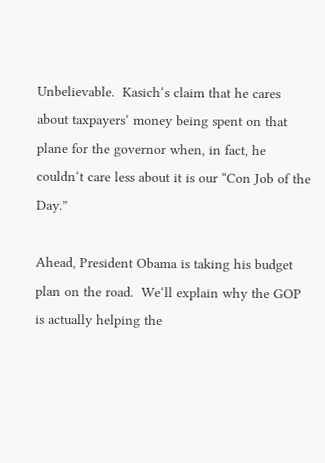Unbelievable.  Kasich‘s claim that he cares about taxpayers‘ money being spent on that plane for the governor when, in fact, he couldn‘t care less about it is our “Con Job of the Day.”

Ahead, President Obama is taking his budget plan on the road.  We‘ll explain why the GOP is actually helping the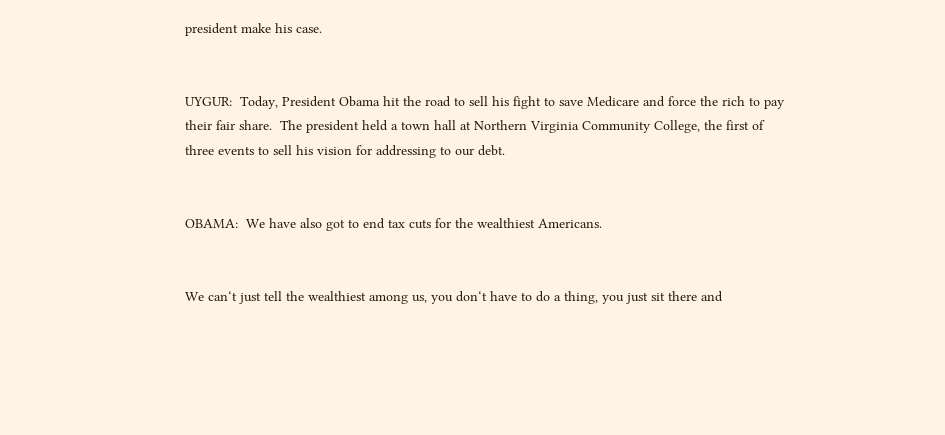president make his case.


UYGUR:  Today, President Obama hit the road to sell his fight to save Medicare and force the rich to pay their fair share.  The president held a town hall at Northern Virginia Community College, the first of three events to sell his vision for addressing to our debt.


OBAMA:  We have also got to end tax cuts for the wealthiest Americans.


We can‘t just tell the wealthiest among us, you don‘t have to do a thing, you just sit there and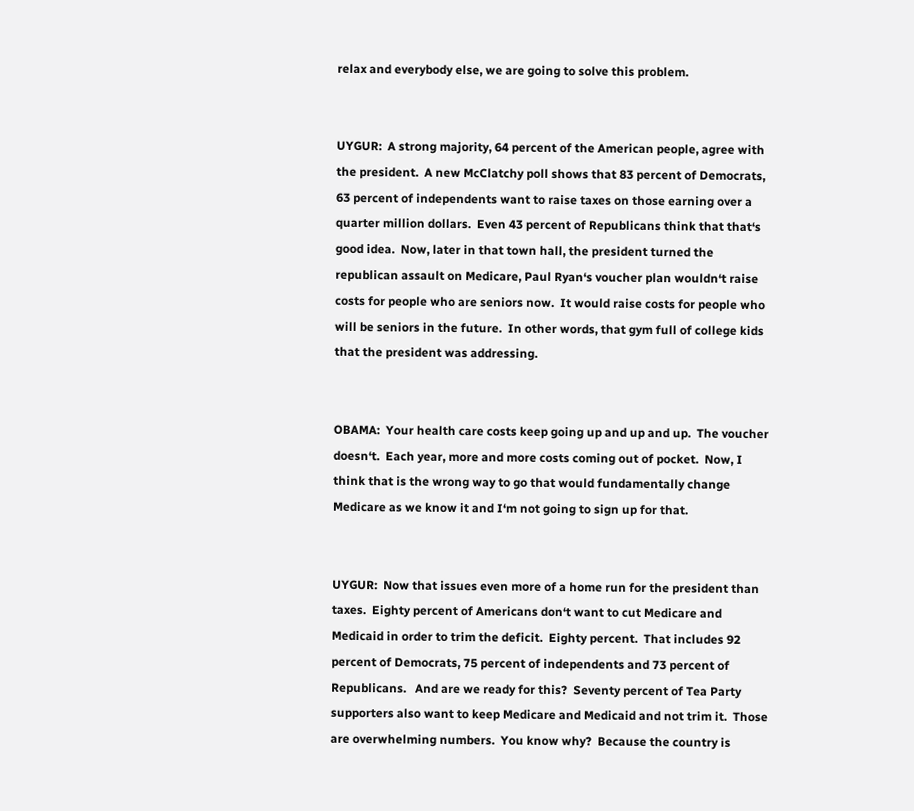relax and everybody else, we are going to solve this problem.


UYGUR:  A strong majority, 64 percent of the American people, agree with the president.  A new McClatchy poll shows that 83 percent of Democrats, 63 percent of independents want to raise taxes on those earning over a quarter million dollars.  Even 43 percent of Republicans think that that‘s good idea.  Now, later in that town hall, the president turned the republican assault on Medicare, Paul Ryan‘s voucher plan wouldn‘t raise costs for people who are seniors now.  It would raise costs for people who will be seniors in the future.  In other words, that gym full of college kids that the president was addressing.


OBAMA:  Your health care costs keep going up and up and up.  The voucher doesn‘t.  Each year, more and more costs coming out of pocket.  Now, I think that is the wrong way to go that would fundamentally change Medicare as we know it and I‘m not going to sign up for that.


UYGUR:  Now that issues even more of a home run for the president than taxes.  Eighty percent of Americans don‘t want to cut Medicare and Medicaid in order to trim the deficit.  Eighty percent.  That includes 92 percent of Democrats, 75 percent of independents and 73 percent of Republicans.   And are we ready for this?  Seventy percent of Tea Party supporters also want to keep Medicare and Medicaid and not trim it.  Those are overwhelming numbers.  You know why?  Because the country is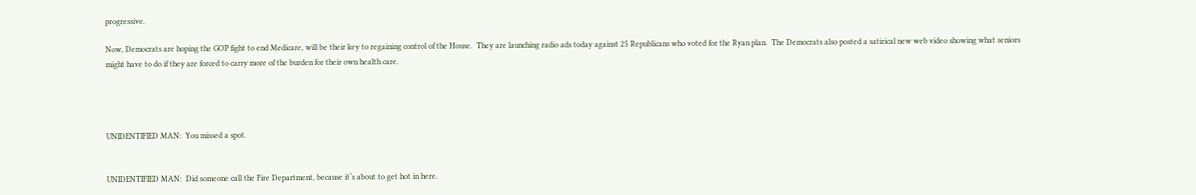progressive.

Now, Democrats are hoping the GOP fight to end Medicare, will be their key to regaining control of the House.  They are launching radio ads today against 25 Republicans who voted for the Ryan plan.  The Democrats also posted a satirical new web video showing what seniors might have to do if they are forced to carry more of the burden for their own health care.




UNIDENTIFIED MAN:  You missed a spot.


UNIDENTIFIED MAN:  Did someone call the Fire Department, because it‘s about to get hot in here.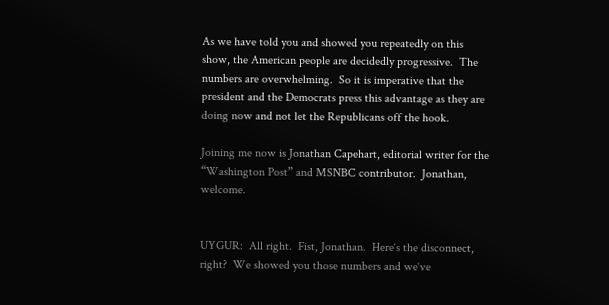As we have told you and showed you repeatedly on this show, the American people are decidedly progressive.  The numbers are overwhelming.  So it is imperative that the president and the Democrats press this advantage as they are doing now and not let the Republicans off the hook.

Joining me now is Jonathan Capehart, editorial writer for the “Washington Post” and MSNBC contributor.  Jonathan, welcome.


UYGUR:  All right.  Fist, Jonathan.  Here‘s the disconnect, right?  We showed you those numbers and we‘ve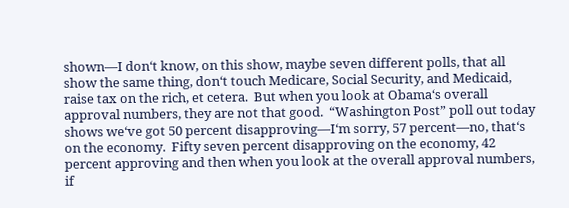shown—I don‘t know, on this show, maybe seven different polls, that all show the same thing, don‘t touch Medicare, Social Security, and Medicaid, raise tax on the rich, et cetera.  But when you look at Obama‘s overall approval numbers, they are not that good.  “Washington Post” poll out today shows we‘ve got 50 percent disapproving—I‘m sorry, 57 percent—no, that‘s on the economy.  Fifty seven percent disapproving on the economy, 42 percent approving and then when you look at the overall approval numbers, if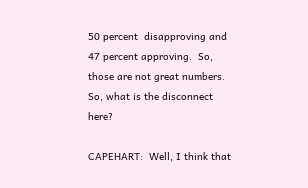50 percent  disapproving and 47 percent approving.  So, those are not great numbers.  So, what is the disconnect here?

CAPEHART:  Well, I think that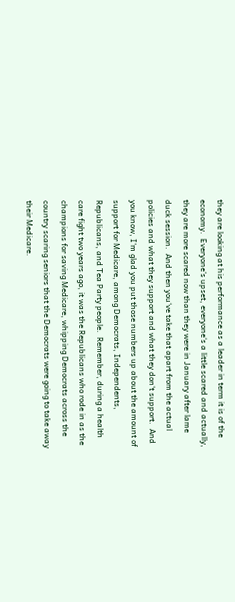they are looking at his performance as a leader in term it is of the economy.  Everyone‘s upset, everyone‘s a little scared and actually, they are more scared now than they were in January after lame duck session.  And then you‘ve take that apart from the actual policies and what they support and what they don‘t support.  And you know, I‘m glad you put those numbers up about the amount of support for Medicare, among Democrats, Independents, Republicans, and Tea Party people.  Remember, during a health care fight two years ago, it was the Republicans who rode in as the champions for saving Medicare, whipping Democrats across the country scaring seniors that the Democrats were going to take away their Medicare.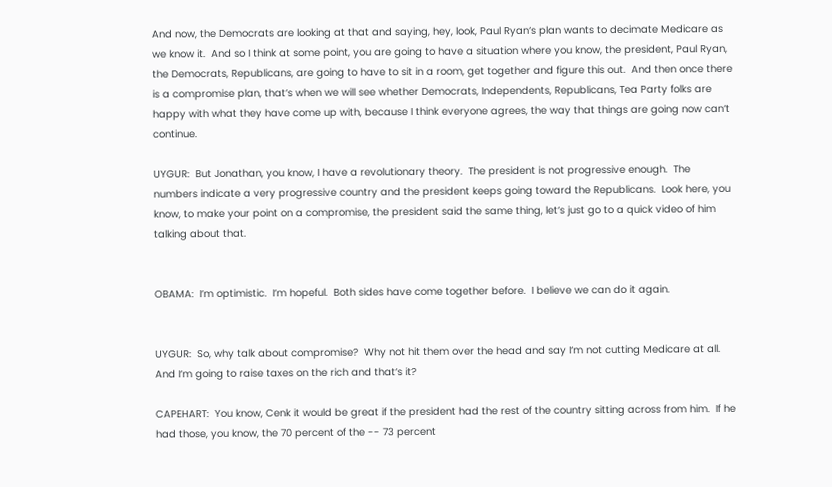And now, the Democrats are looking at that and saying, hey, look, Paul Ryan‘s plan wants to decimate Medicare as we know it.  And so I think at some point, you are going to have a situation where you know, the president, Paul Ryan, the Democrats, Republicans, are going to have to sit in a room, get together and figure this out.  And then once there is a compromise plan, that‘s when we will see whether Democrats, Independents, Republicans, Tea Party folks are happy with what they have come up with, because I think everyone agrees, the way that things are going now can‘t continue.

UYGUR:  But Jonathan, you know, I have a revolutionary theory.  The president is not progressive enough.  The numbers indicate a very progressive country and the president keeps going toward the Republicans.  Look here, you know, to make your point on a compromise, the president said the same thing, let‘s just go to a quick video of him talking about that.


OBAMA:  I‘m optimistic.  I‘m hopeful.  Both sides have come together before.  I believe we can do it again.


UYGUR:  So, why talk about compromise?  Why not hit them over the head and say I‘m not cutting Medicare at all.  And I‘m going to raise taxes on the rich and that‘s it?

CAPEHART:  You know, Cenk it would be great if the president had the rest of the country sitting across from him.  If he had those, you know, the 70 percent of the -- 73 percent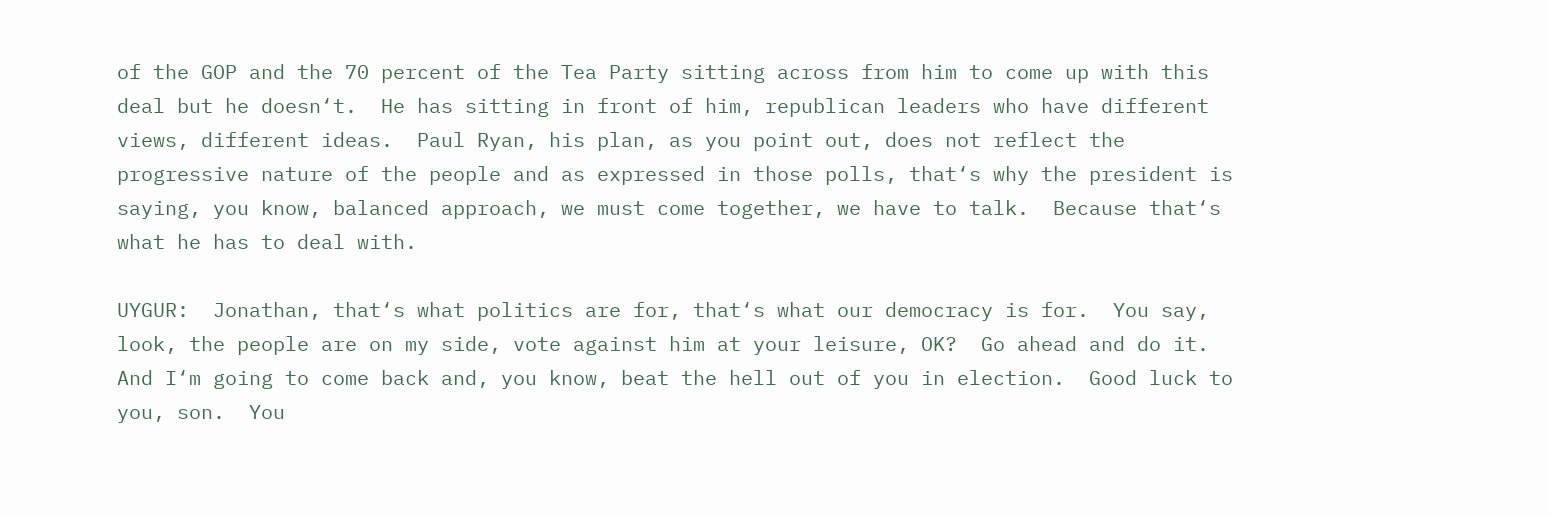of the GOP and the 70 percent of the Tea Party sitting across from him to come up with this deal but he doesn‘t.  He has sitting in front of him, republican leaders who have different views, different ideas.  Paul Ryan, his plan, as you point out, does not reflect the progressive nature of the people and as expressed in those polls, that‘s why the president is saying, you know, balanced approach, we must come together, we have to talk.  Because that‘s what he has to deal with.

UYGUR:  Jonathan, that‘s what politics are for, that‘s what our democracy is for.  You say, look, the people are on my side, vote against him at your leisure, OK?  Go ahead and do it.  And I‘m going to come back and, you know, beat the hell out of you in election.  Good luck to you, son.  You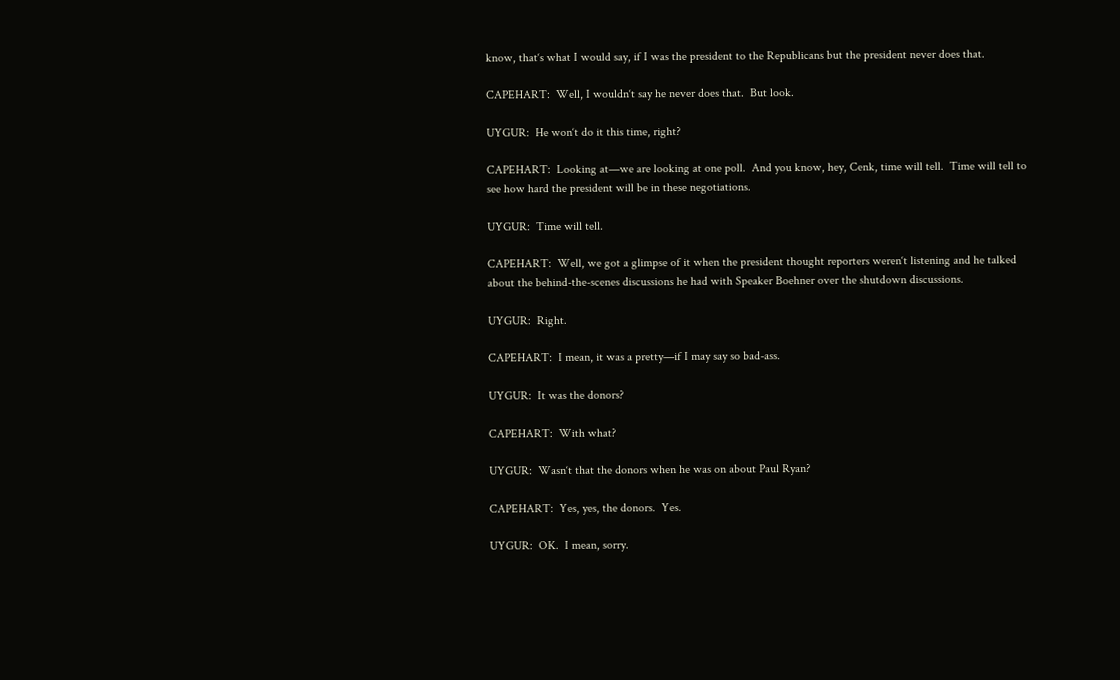know, that‘s what I would say, if I was the president to the Republicans but the president never does that.

CAPEHART:  Well, I wouldn‘t say he never does that.  But look.

UYGUR:  He won‘t do it this time, right?

CAPEHART:  Looking at—we are looking at one poll.  And you know, hey, Cenk, time will tell.  Time will tell to see how hard the president will be in these negotiations.

UYGUR:  Time will tell.

CAPEHART:  Well, we got a glimpse of it when the president thought reporters weren‘t listening and he talked about the behind-the-scenes discussions he had with Speaker Boehner over the shutdown discussions.

UYGUR:  Right.

CAPEHART:  I mean, it was a pretty—if I may say so bad-ass.

UYGUR:  It was the donors?

CAPEHART:  With what?

UYGUR:  Wasn‘t that the donors when he was on about Paul Ryan?

CAPEHART:  Yes, yes, the donors.  Yes.

UYGUR:  OK.  I mean, sorry.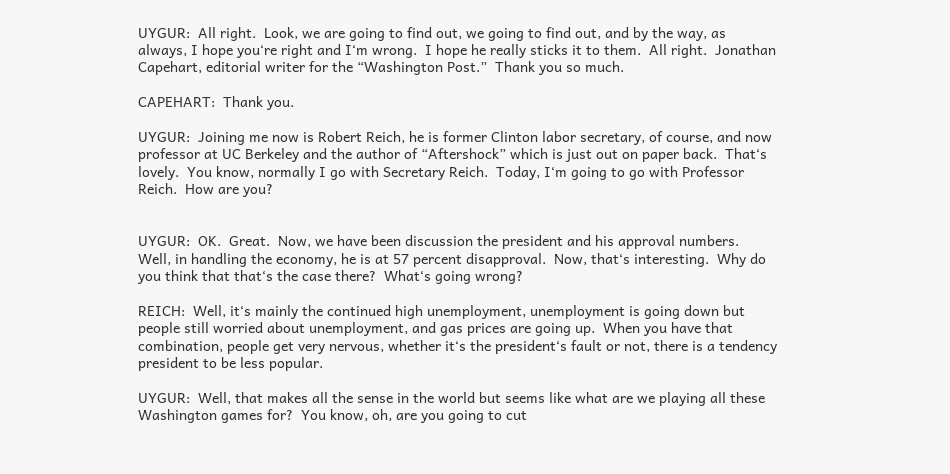UYGUR:  All right.  Look, we are going to find out, we going to find out, and by the way, as always, I hope you‘re right and I‘m wrong.  I hope he really sticks it to them.  All right.  Jonathan Capehart, editorial writer for the “Washington Post.”  Thank you so much.

CAPEHART:  Thank you.

UYGUR:  Joining me now is Robert Reich, he is former Clinton labor secretary, of course, and now professor at UC Berkeley and the author of “Aftershock” which is just out on paper back.  That‘s lovely.  You know, normally I go with Secretary Reich.  Today, I‘m going to go with Professor Reich.  How are you?


UYGUR:  OK.  Great.  Now, we have been discussion the president and his approval numbers.  Well, in handling the economy, he is at 57 percent disapproval.  Now, that‘s interesting.  Why do you think that that‘s the case there?  What‘s going wrong?

REICH:  Well, it‘s mainly the continued high unemployment, unemployment is going down but people still worried about unemployment, and gas prices are going up.  When you have that combination, people get very nervous, whether it‘s the president‘s fault or not, there is a tendency president to be less popular.

UYGUR:  Well, that makes all the sense in the world but seems like what are we playing all these Washington games for?  You know, oh, are you going to cut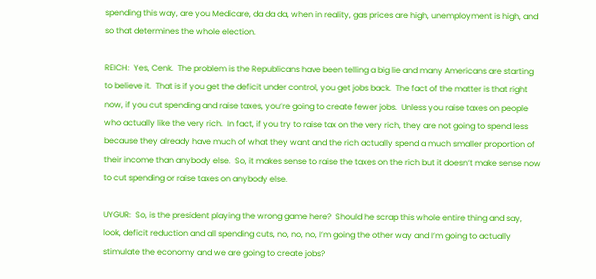spending this way, are you Medicare, da da da, when in reality, gas prices are high, unemployment is high, and so that determines the whole election.

REICH:  Yes, Cenk.  The problem is the Republicans have been telling a big lie and many Americans are starting to believe it.  That is if you get the deficit under control, you get jobs back.  The fact of the matter is that right now, if you cut spending and raise taxes, you‘re going to create fewer jobs.  Unless you raise taxes on people who actually like the very rich.  In fact, if you try to raise tax on the very rich, they are not going to spend less because they already have much of what they want and the rich actually spend a much smaller proportion of their income than anybody else.  So, it makes sense to raise the taxes on the rich but it doesn‘t make sense now to cut spending or raise taxes on anybody else.

UYGUR:  So, is the president playing the wrong game here?  Should he scrap this whole entire thing and say, look, deficit reduction and all spending cuts, no, no, no, I‘m going the other way and I‘m going to actually stimulate the economy and we are going to create jobs?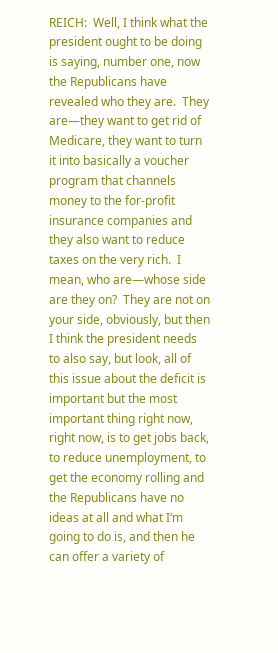REICH:  Well, I think what the president ought to be doing is saying, number one, now the Republicans have revealed who they are.  They are—they want to get rid of Medicare, they want to turn it into basically a voucher program that channels money to the for-profit insurance companies and they also want to reduce taxes on the very rich.  I mean, who are—whose side are they on?  They are not on your side, obviously, but then I think the president needs to also say, but look, all of this issue about the deficit is important but the most important thing right now, right now, is to get jobs back, to reduce unemployment, to get the economy rolling and the Republicans have no ideas at all and what I‘m going to do is, and then he can offer a variety of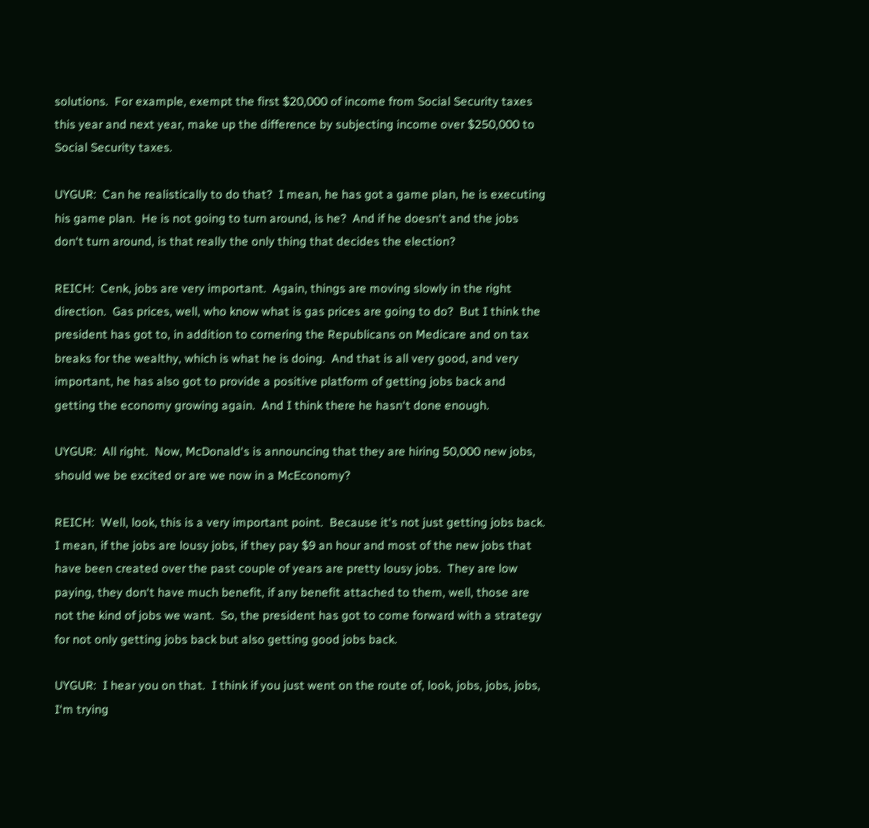solutions.  For example, exempt the first $20,000 of income from Social Security taxes this year and next year, make up the difference by subjecting income over $250,000 to Social Security taxes.

UYGUR:  Can he realistically to do that?  I mean, he has got a game plan, he is executing his game plan.  He is not going to turn around, is he?  And if he doesn‘t and the jobs don‘t turn around, is that really the only thing that decides the election?

REICH:  Cenk, jobs are very important.  Again, things are moving slowly in the right direction.  Gas prices, well, who know what is gas prices are going to do?  But I think the president has got to, in addition to cornering the Republicans on Medicare and on tax breaks for the wealthy, which is what he is doing.  And that is all very good, and very important, he has also got to provide a positive platform of getting jobs back and getting the economy growing again.  And I think there he hasn‘t done enough.

UYGUR:  All right.  Now, McDonald‘s is announcing that they are hiring 50,000 new jobs, should we be excited or are we now in a McEconomy?

REICH:  Well, look, this is a very important point.  Because it‘s not just getting jobs back.   I mean, if the jobs are lousy jobs, if they pay $9 an hour and most of the new jobs that have been created over the past couple of years are pretty lousy jobs.  They are low paying, they don‘t have much benefit, if any benefit attached to them, well, those are not the kind of jobs we want.  So, the president has got to come forward with a strategy for not only getting jobs back but also getting good jobs back.

UYGUR:  I hear you on that.  I think if you just went on the route of, look, jobs, jobs, jobs, I‘m trying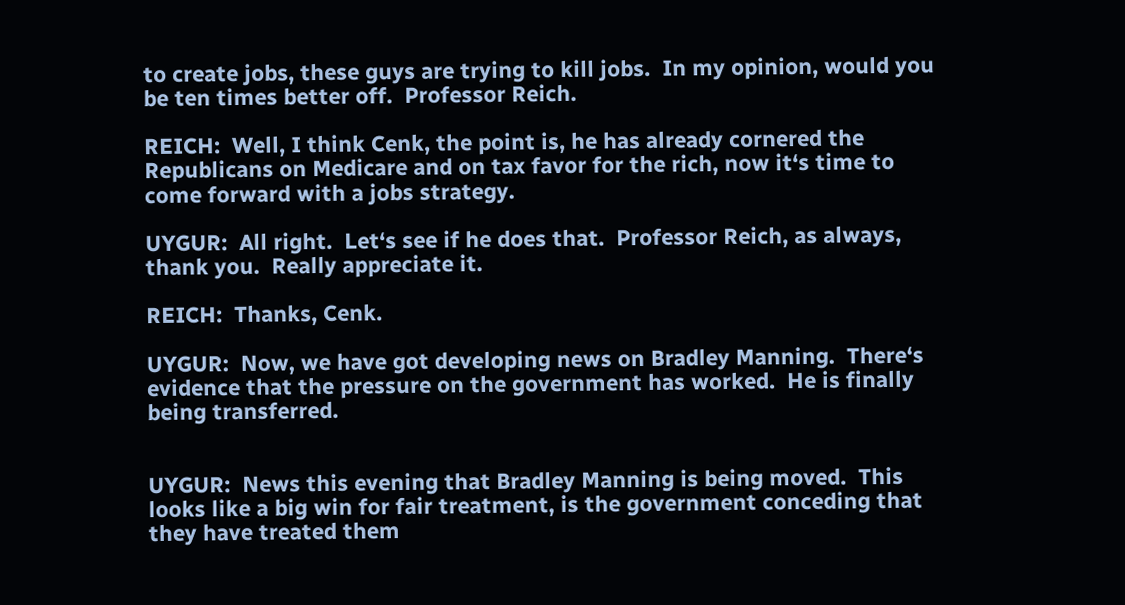to create jobs, these guys are trying to kill jobs.  In my opinion, would you be ten times better off.  Professor Reich.

REICH:  Well, I think Cenk, the point is, he has already cornered the Republicans on Medicare and on tax favor for the rich, now it‘s time to come forward with a jobs strategy.

UYGUR:  All right.  Let‘s see if he does that.  Professor Reich, as always, thank you.  Really appreciate it.

REICH:  Thanks, Cenk.

UYGUR:  Now, we have got developing news on Bradley Manning.  There‘s evidence that the pressure on the government has worked.  He is finally being transferred.


UYGUR:  News this evening that Bradley Manning is being moved.  This looks like a big win for fair treatment, is the government conceding that they have treated them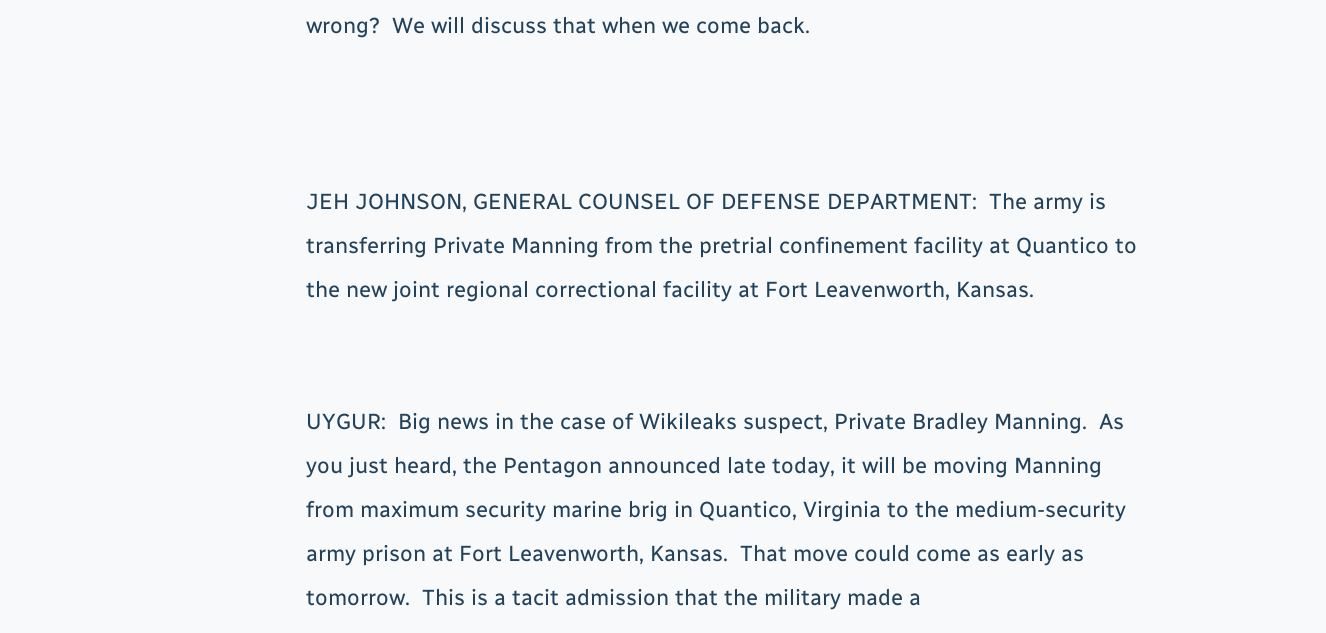wrong?  We will discuss that when we come back.



JEH JOHNSON, GENERAL COUNSEL OF DEFENSE DEPARTMENT:  The army is transferring Private Manning from the pretrial confinement facility at Quantico to the new joint regional correctional facility at Fort Leavenworth, Kansas.


UYGUR:  Big news in the case of Wikileaks suspect, Private Bradley Manning.  As you just heard, the Pentagon announced late today, it will be moving Manning from maximum security marine brig in Quantico, Virginia to the medium-security army prison at Fort Leavenworth, Kansas.  That move could come as early as tomorrow.  This is a tacit admission that the military made a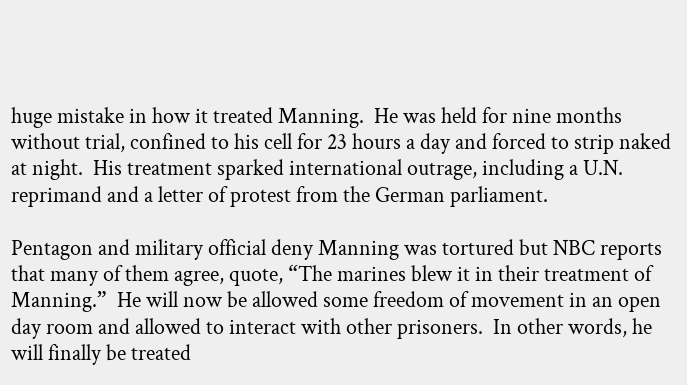huge mistake in how it treated Manning.  He was held for nine months without trial, confined to his cell for 23 hours a day and forced to strip naked at night.  His treatment sparked international outrage, including a U.N. reprimand and a letter of protest from the German parliament.

Pentagon and military official deny Manning was tortured but NBC reports that many of them agree, quote, “The marines blew it in their treatment of Manning.”  He will now be allowed some freedom of movement in an open day room and allowed to interact with other prisoners.  In other words, he will finally be treated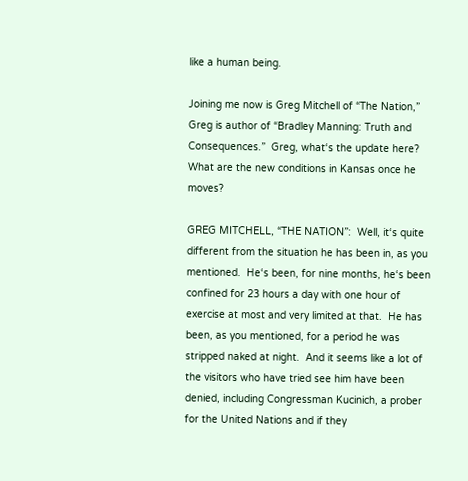like a human being.

Joining me now is Greg Mitchell of “The Nation,” Greg is author of “Bradley Manning: Truth and Consequences.”  Greg, what‘s the update here?  What are the new conditions in Kansas once he moves?

GREG MITCHELL, “THE NATION”:  Well, it‘s quite different from the situation he has been in, as you mentioned.  He‘s been, for nine months, he‘s been confined for 23 hours a day with one hour of exercise at most and very limited at that.  He has been, as you mentioned, for a period he was stripped naked at night.  And it seems like a lot of the visitors who have tried see him have been denied, including Congressman Kucinich, a prober for the United Nations and if they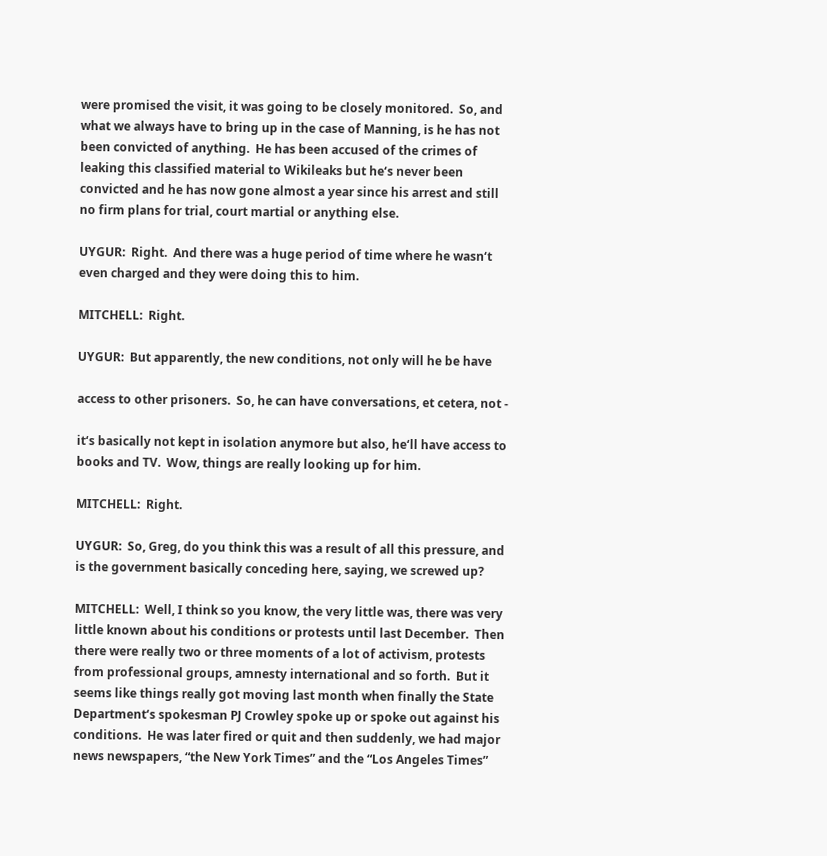were promised the visit, it was going to be closely monitored.  So, and what we always have to bring up in the case of Manning, is he has not been convicted of anything.  He has been accused of the crimes of leaking this classified material to Wikileaks but he‘s never been convicted and he has now gone almost a year since his arrest and still no firm plans for trial, court martial or anything else.

UYGUR:  Right.  And there was a huge period of time where he wasn‘t even charged and they were doing this to him.

MITCHELL:  Right.

UYGUR:  But apparently, the new conditions, not only will he be have

access to other prisoners.  So, he can have conversations, et cetera, not -

it‘s basically not kept in isolation anymore but also, he‘ll have access to books and TV.  Wow, things are really looking up for him.

MITCHELL:  Right.

UYGUR:  So, Greg, do you think this was a result of all this pressure, and is the government basically conceding here, saying, we screwed up?

MITCHELL:  Well, I think so you know, the very little was, there was very little known about his conditions or protests until last December.  Then there were really two or three moments of a lot of activism, protests from professional groups, amnesty international and so forth.  But it seems like things really got moving last month when finally the State Department‘s spokesman PJ Crowley spoke up or spoke out against his conditions.  He was later fired or quit and then suddenly, we had major news newspapers, “the New York Times” and the “Los Angeles Times”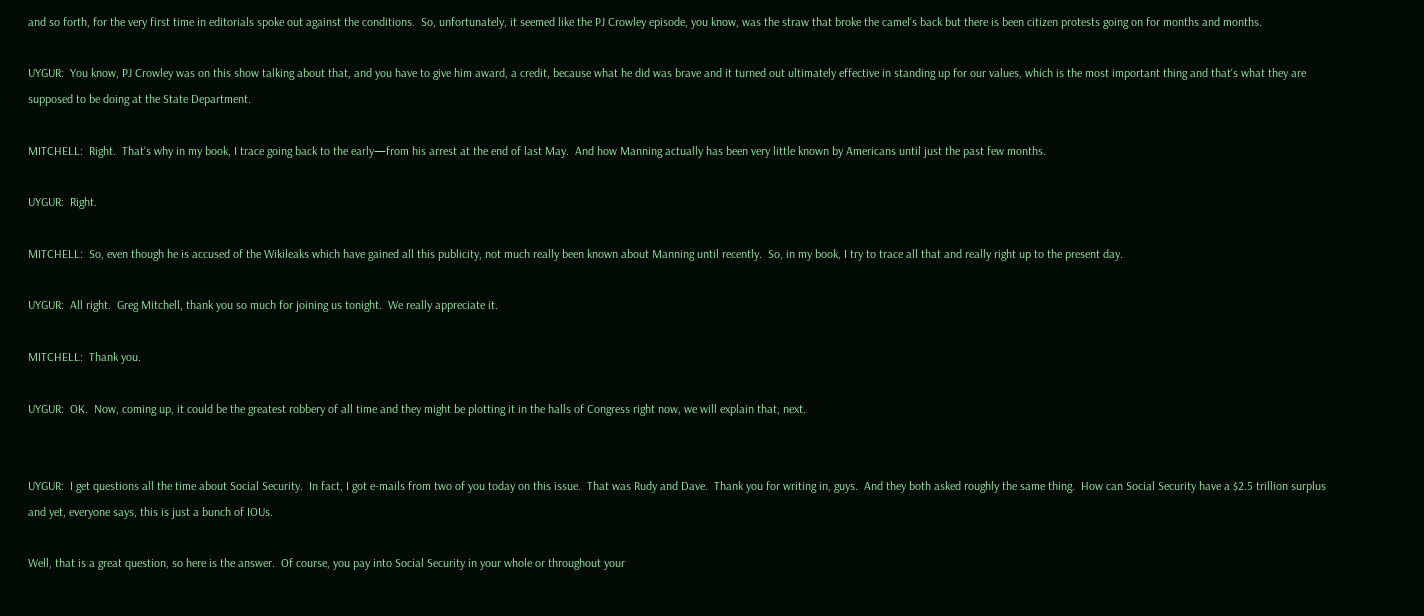and so forth, for the very first time in editorials spoke out against the conditions.  So, unfortunately, it seemed like the PJ Crowley episode, you know, was the straw that broke the camel‘s back but there is been citizen protests going on for months and months.

UYGUR:  You know, PJ Crowley was on this show talking about that, and you have to give him award, a credit, because what he did was brave and it turned out ultimately effective in standing up for our values, which is the most important thing and that‘s what they are supposed to be doing at the State Department.

MITCHELL:  Right.  That‘s why in my book, I trace going back to the early—from his arrest at the end of last May.  And how Manning actually has been very little known by Americans until just the past few months.

UYGUR:  Right.

MITCHELL:  So, even though he is accused of the Wikileaks which have gained all this publicity, not much really been known about Manning until recently.  So, in my book, I try to trace all that and really right up to the present day.

UYGUR:  All right.  Greg Mitchell, thank you so much for joining us tonight.  We really appreciate it.

MITCHELL:  Thank you.

UYGUR:  OK.  Now, coming up, it could be the greatest robbery of all time and they might be plotting it in the halls of Congress right now, we will explain that, next.


UYGUR:  I get questions all the time about Social Security.  In fact, I got e-mails from two of you today on this issue.  That was Rudy and Dave.  Thank you for writing in, guys.  And they both asked roughly the same thing.  How can Social Security have a $2.5 trillion surplus and yet, everyone says, this is just a bunch of IOUs.

Well, that is a great question, so here is the answer.  Of course, you pay into Social Security in your whole or throughout your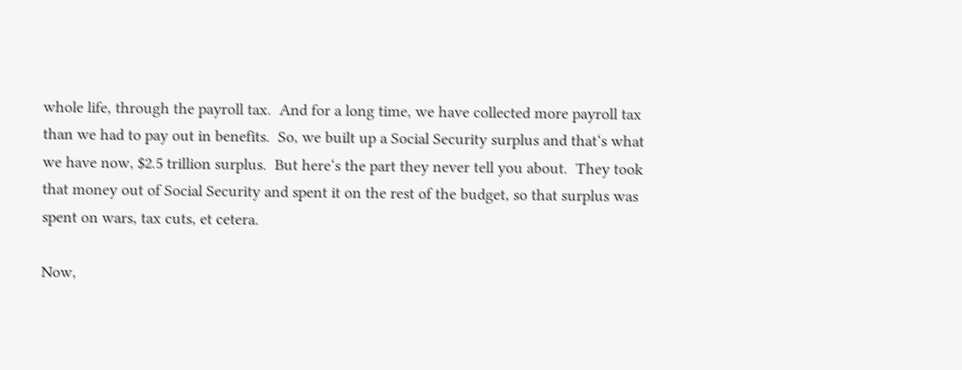whole life, through the payroll tax.  And for a long time, we have collected more payroll tax than we had to pay out in benefits.  So, we built up a Social Security surplus and that‘s what we have now, $2.5 trillion surplus.  But here‘s the part they never tell you about.  They took that money out of Social Security and spent it on the rest of the budget, so that surplus was spent on wars, tax cuts, et cetera.

Now,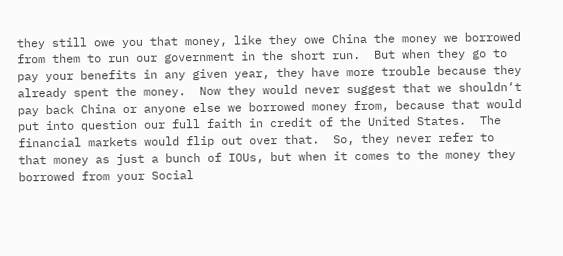they still owe you that money, like they owe China the money we borrowed from them to run our government in the short run.  But when they go to pay your benefits in any given year, they have more trouble because they already spent the money.  Now they would never suggest that we shouldn‘t pay back China or anyone else we borrowed money from, because that would put into question our full faith in credit of the United States.  The financial markets would flip out over that.  So, they never refer to that money as just a bunch of IOUs, but when it comes to the money they borrowed from your Social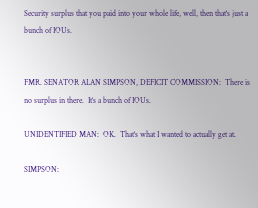Security surplus that you paid into your whole life, well, then that‘s just a bunch of IOUs.


FMR. SENATOR ALAN SIMPSON, DEFICIT COMMISSION:  There is no surplus in there.  It‘s a bunch of IOUs.

UNIDENTIFIED MAN:  OK.  That‘s what I wanted to actually get at.

SIMPSON: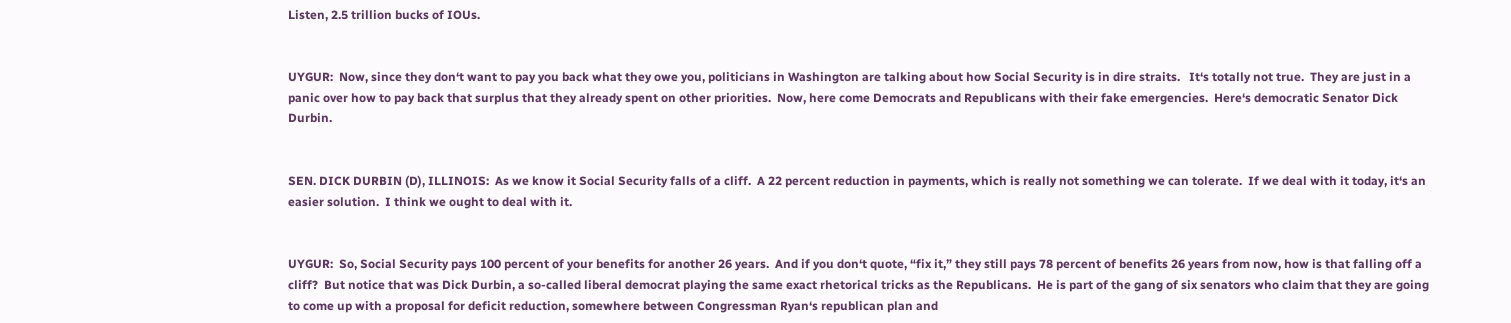Listen, 2.5 trillion bucks of IOUs.


UYGUR:  Now, since they don‘t want to pay you back what they owe you, politicians in Washington are talking about how Social Security is in dire straits.   It‘s totally not true.  They are just in a panic over how to pay back that surplus that they already spent on other priorities.  Now, here come Democrats and Republicans with their fake emergencies.  Here‘s democratic Senator Dick Durbin.


SEN. DICK DURBIN (D), ILLINOIS:  As we know it Social Security falls of a cliff.  A 22 percent reduction in payments, which is really not something we can tolerate.  If we deal with it today, it‘s an easier solution.  I think we ought to deal with it.


UYGUR:  So, Social Security pays 100 percent of your benefits for another 26 years.  And if you don‘t quote, “fix it,” they still pays 78 percent of benefits 26 years from now, how is that falling off a cliff?  But notice that was Dick Durbin, a so-called liberal democrat playing the same exact rhetorical tricks as the Republicans.  He is part of the gang of six senators who claim that they are going to come up with a proposal for deficit reduction, somewhere between Congressman Ryan‘s republican plan and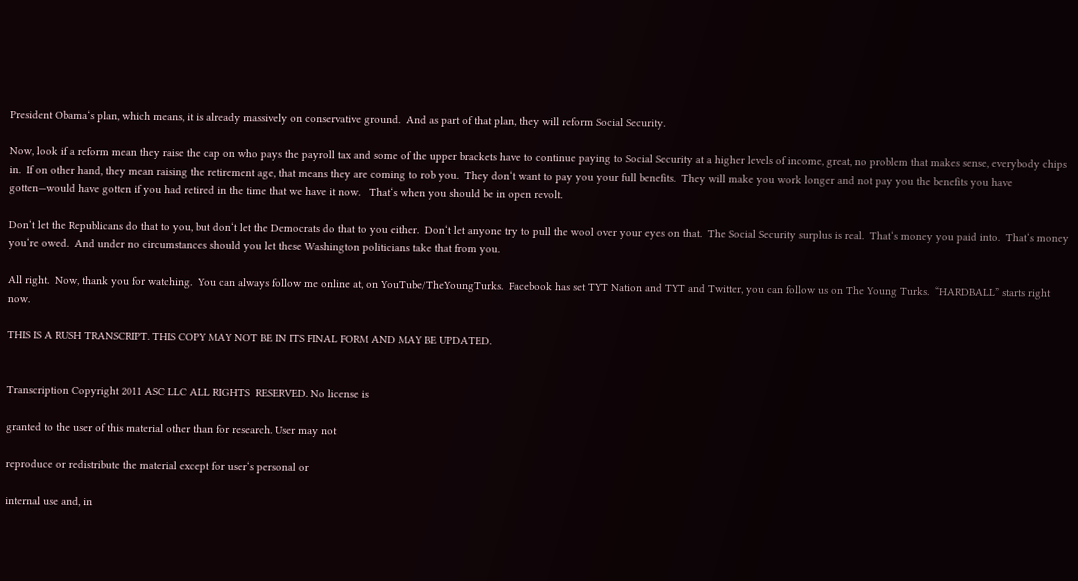President Obama‘s plan, which means, it is already massively on conservative ground.  And as part of that plan, they will reform Social Security.

Now, look if a reform mean they raise the cap on who pays the payroll tax and some of the upper brackets have to continue paying to Social Security at a higher levels of income, great, no problem that makes sense, everybody chips in.  If on other hand, they mean raising the retirement age, that means they are coming to rob you.  They don‘t want to pay you your full benefits.  They will make you work longer and not pay you the benefits you have gotten—would have gotten if you had retired in the time that we have it now.   That‘s when you should be in open revolt.

Don‘t let the Republicans do that to you, but don‘t let the Democrats do that to you either.  Don‘t let anyone try to pull the wool over your eyes on that.  The Social Security surplus is real.  That‘s money you paid into.  That‘s money you‘re owed.  And under no circumstances should you let these Washington politicians take that from you.

All right.  Now, thank you for watching.  You can always follow me online at, on YouTube/TheYoungTurks.  Facebook has set TYT Nation and TYT and Twitter, you can follow us on The Young Turks.  “HARDBALL” starts right now.

THIS IS A RUSH TRANSCRIPT. THIS COPY MAY NOT BE IN ITS FINAL FORM AND MAY BE UPDATED.


Transcription Copyright 2011 ASC LLC ALL RIGHTS  RESERVED. No license is

granted to the user of this material other than for research. User may not

reproduce or redistribute the material except for user‘s personal or

internal use and, in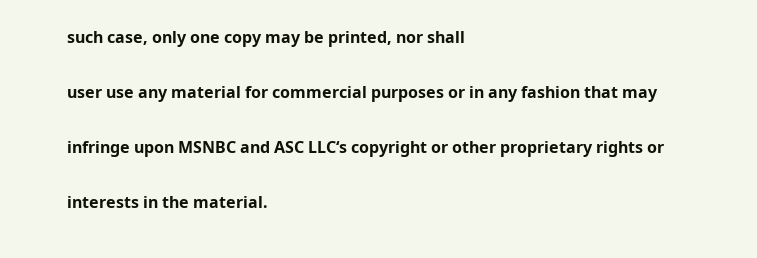such case, only one copy may be printed, nor shall

user use any material for commercial purposes or in any fashion that may

infringe upon MSNBC and ASC LLC‘s copyright or other proprietary rights or

interests in the material.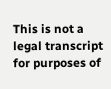This is not a legal transcript for purposes of